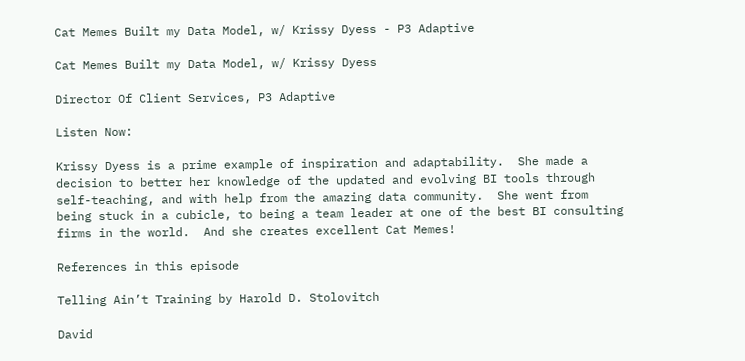Cat Memes Built my Data Model, w/ Krissy Dyess - P3 Adaptive

Cat Memes Built my Data Model, w/ Krissy Dyess

Director Of Client Services, P3 Adaptive

Listen Now:

Krissy Dyess is a prime example of inspiration and adaptability.  She made a decision to better her knowledge of the updated and evolving BI tools through self-teaching, and with help from the amazing data community.  She went from being stuck in a cubicle, to being a team leader at one of the best BI consulting firms in the world.  And she creates excellent Cat Memes!

References in this episode

Telling Ain’t Training by Harold D. Stolovitch

David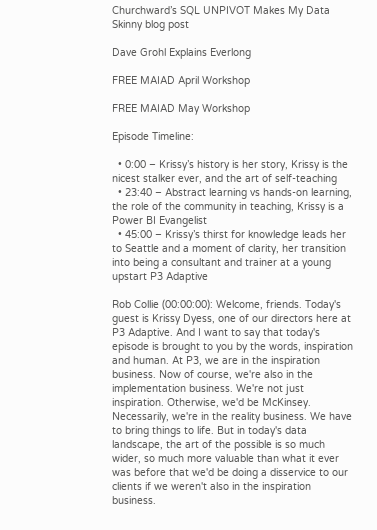Churchward’s SQL UNPIVOT Makes My Data Skinny blog post

Dave Grohl Explains Everlong

FREE MAIAD April Workshop

FREE MAIAD May Workshop

Episode Timeline:

  • 0:00 – Krissy’s history is her story, Krissy is the nicest stalker ever, and the art of self-teaching
  • 23:40 – Abstract learning vs hands-on learning, the role of the community in teaching, Krissy is a Power BI Evangelist
  • 45:00 – Krissy’s thirst for knowledge leads her to Seattle and a moment of clarity, her transition into being a consultant and trainer at a young upstart P3 Adaptive

Rob Collie (00:00:00): Welcome, friends. Today's guest is Krissy Dyess, one of our directors here at P3 Adaptive. And I want to say that today's episode is brought to you by the words, inspiration and human. At P3, we are in the inspiration business. Now of course, we're also in the implementation business. We're not just inspiration. Otherwise, we'd be McKinsey. Necessarily, we're in the reality business. We have to bring things to life. But in today's data landscape, the art of the possible is so much wider, so much more valuable than what it ever was before that we'd be doing a disservice to our clients if we weren't also in the inspiration business.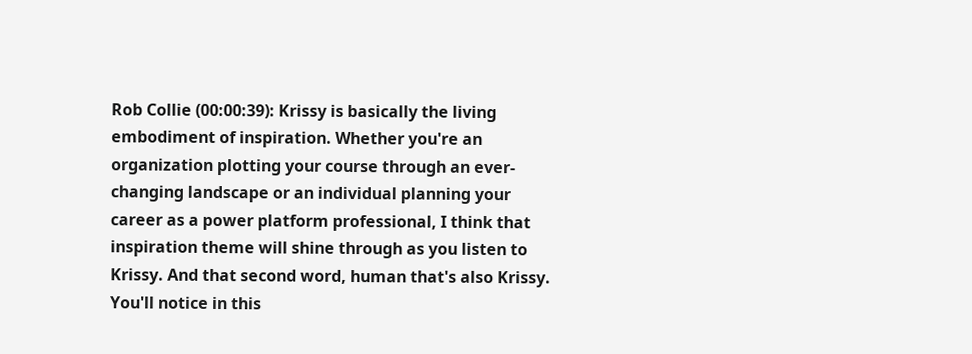Rob Collie (00:00:39): Krissy is basically the living embodiment of inspiration. Whether you're an organization plotting your course through an ever-changing landscape or an individual planning your career as a power platform professional, I think that inspiration theme will shine through as you listen to Krissy. And that second word, human that's also Krissy. You'll notice in this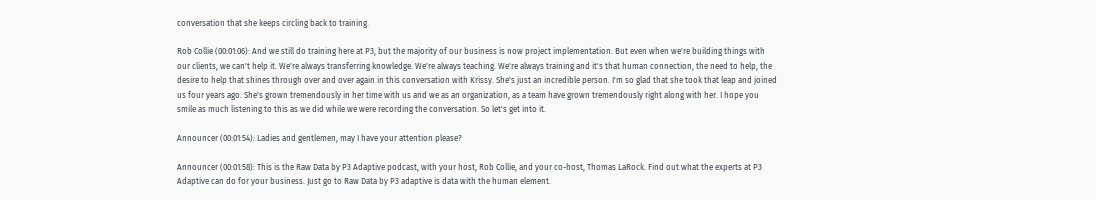conversation that she keeps circling back to training.

Rob Collie (00:01:06): And we still do training here at P3, but the majority of our business is now project implementation. But even when we're building things with our clients, we can't help it. We're always transferring knowledge. We're always teaching. We're always training and it's that human connection, the need to help, the desire to help that shines through over and over again in this conversation with Krissy. She's just an incredible person. I'm so glad that she took that leap and joined us four years ago. She's grown tremendously in her time with us and we as an organization, as a team have grown tremendously right along with her. I hope you smile as much listening to this as we did while we were recording the conversation. So let's get into it.

Announcer (00:01:54): Ladies and gentlemen, may I have your attention please?

Announcer (00:01:58): This is the Raw Data by P3 Adaptive podcast, with your host, Rob Collie, and your co-host, Thomas LaRock. Find out what the experts at P3 Adaptive can do for your business. Just go to Raw Data by P3 adaptive is data with the human element.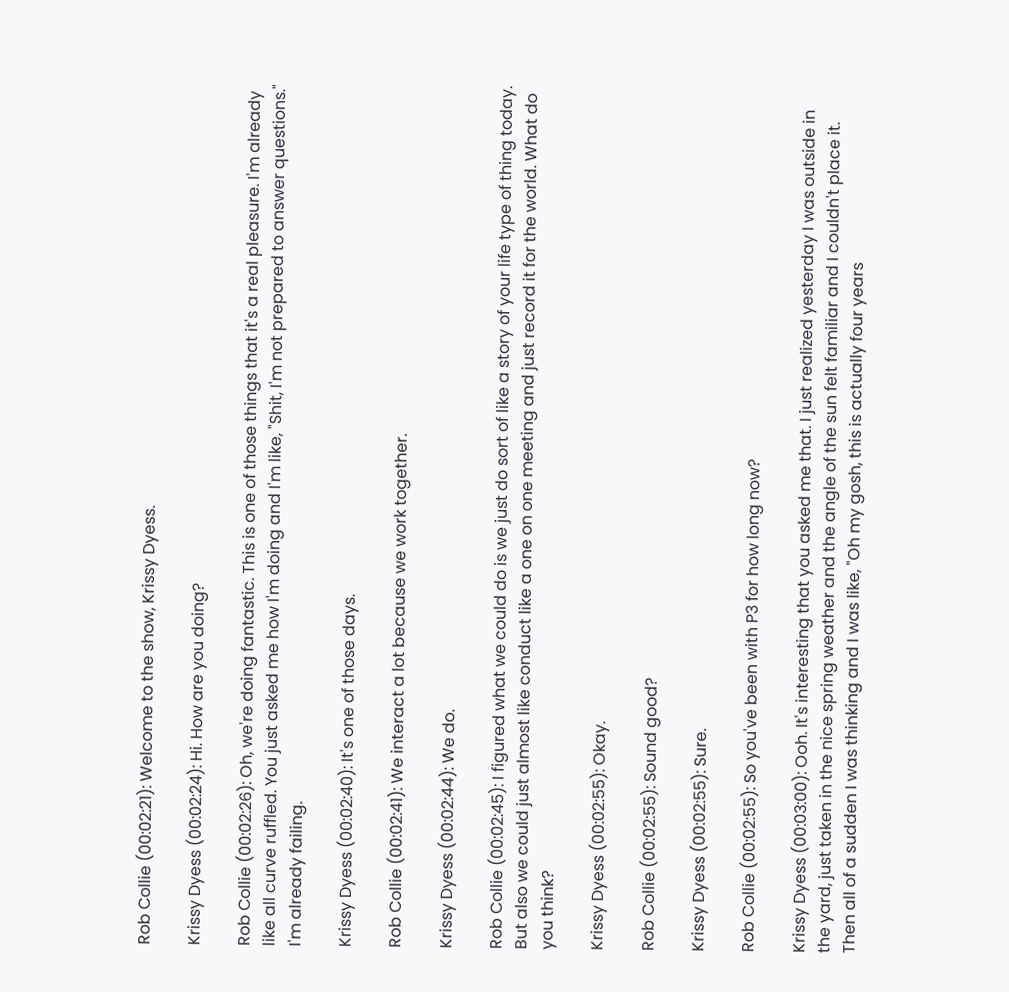Rob Collie (00:02:21): Welcome to the show, Krissy Dyess.

Krissy Dyess (00:02:24): Hi. How are you doing?

Rob Collie (00:02:26): Oh, we're doing fantastic. This is one of those things that it's a real pleasure. I'm already like all curve ruffled. You just asked me how I'm doing and I'm like, "Shit, I'm not prepared to answer questions." I'm already failing.

Krissy Dyess (00:02:40): It's one of those days.

Rob Collie (00:02:41): We interact a lot because we work together.

Krissy Dyess (00:02:44): We do.

Rob Collie (00:02:45): I figured what we could do is we just do sort of like a story of your life type of thing today. But also we could just almost like conduct like a one on one meeting and just record it for the world. What do you think?

Krissy Dyess (00:02:55): Okay.

Rob Collie (00:02:55): Sound good?

Krissy Dyess (00:02:55): Sure.

Rob Collie (00:02:55): So you've been with P3 for how long now?

Krissy Dyess (00:03:00): Ooh. It's interesting that you asked me that. I just realized yesterday I was outside in the yard, just taken in the nice spring weather and the angle of the sun felt familiar and I couldn't place it. Then all of a sudden I was thinking and I was like, "Oh my gosh, this is actually four years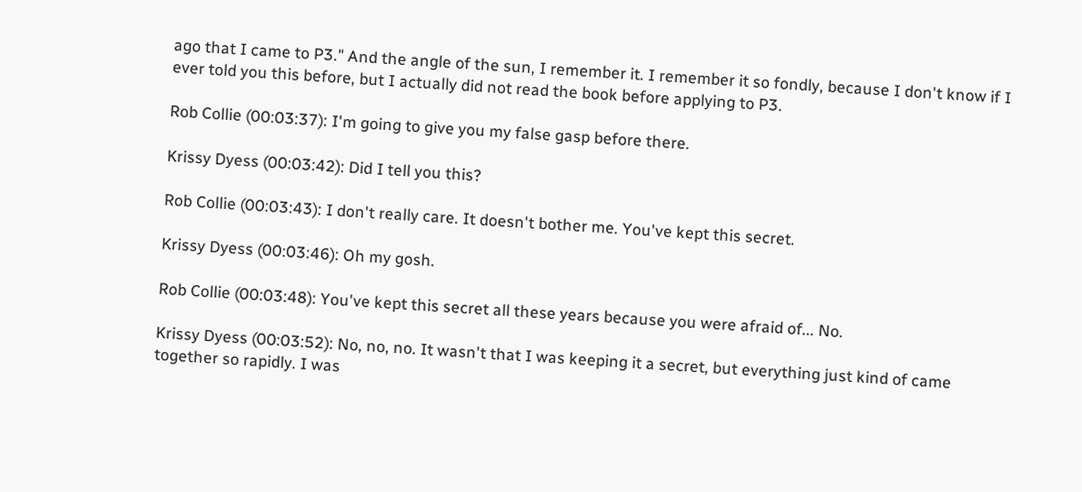ago that I came to P3." And the angle of the sun, I remember it. I remember it so fondly, because I don't know if I ever told you this before, but I actually did not read the book before applying to P3.

Rob Collie (00:03:37): I'm going to give you my false gasp before there.

Krissy Dyess (00:03:42): Did I tell you this?

Rob Collie (00:03:43): I don't really care. It doesn't bother me. You've kept this secret.

Krissy Dyess (00:03:46): Oh my gosh.

Rob Collie (00:03:48): You've kept this secret all these years because you were afraid of... No.

Krissy Dyess (00:03:52): No, no, no. It wasn't that I was keeping it a secret, but everything just kind of came together so rapidly. I was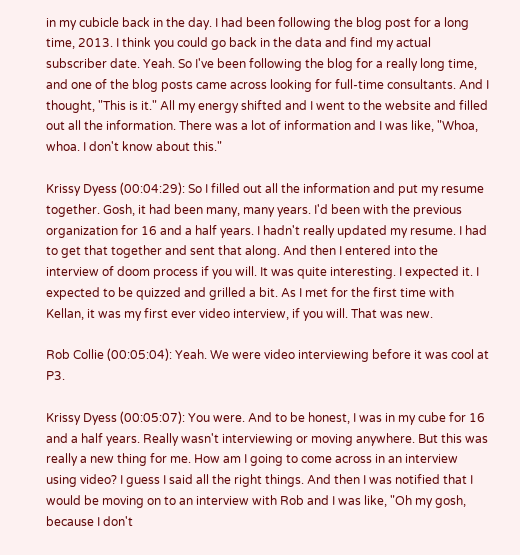in my cubicle back in the day. I had been following the blog post for a long time, 2013. I think you could go back in the data and find my actual subscriber date. Yeah. So I've been following the blog for a really long time, and one of the blog posts came across looking for full-time consultants. And I thought, "This is it." All my energy shifted and I went to the website and filled out all the information. There was a lot of information and I was like, "Whoa, whoa. I don't know about this."

Krissy Dyess (00:04:29): So I filled out all the information and put my resume together. Gosh, it had been many, many years. I'd been with the previous organization for 16 and a half years. I hadn't really updated my resume. I had to get that together and sent that along. And then I entered into the interview of doom process if you will. It was quite interesting. I expected it. I expected to be quizzed and grilled a bit. As I met for the first time with Kellan, it was my first ever video interview, if you will. That was new.

Rob Collie (00:05:04): Yeah. We were video interviewing before it was cool at P3.

Krissy Dyess (00:05:07): You were. And to be honest, I was in my cube for 16 and a half years. Really wasn't interviewing or moving anywhere. But this was really a new thing for me. How am I going to come across in an interview using video? I guess I said all the right things. And then I was notified that I would be moving on to an interview with Rob and I was like, "Oh my gosh, because I don't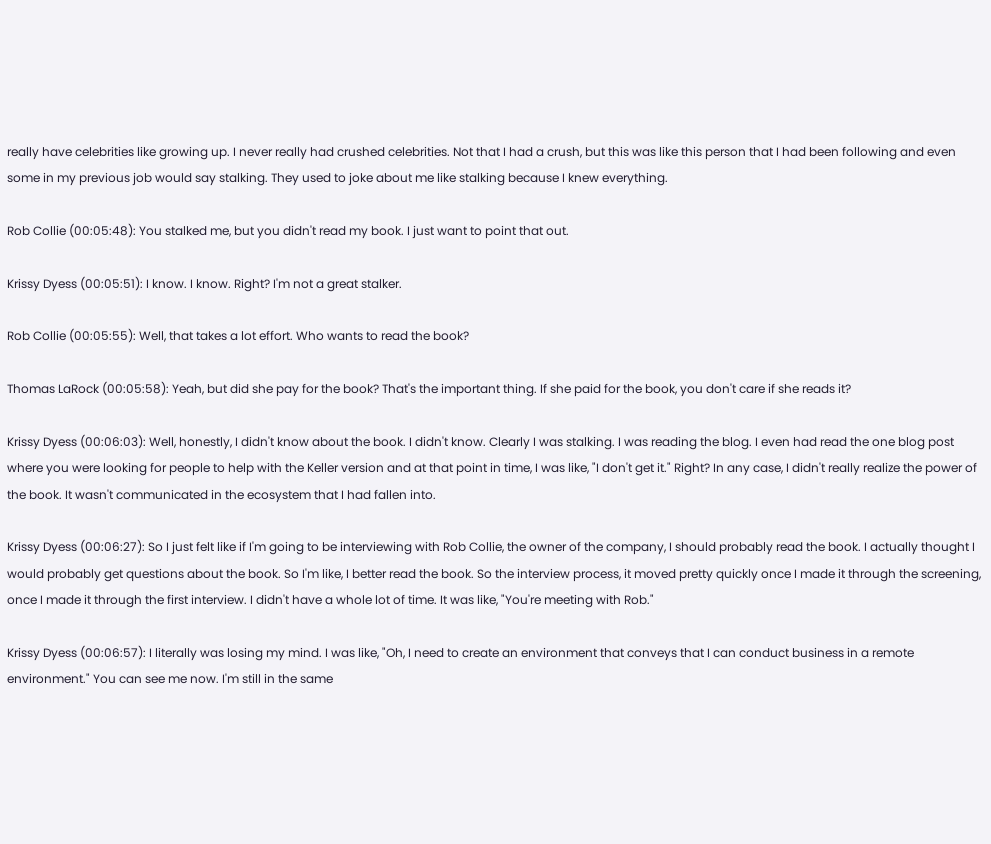really have celebrities like growing up. I never really had crushed celebrities. Not that I had a crush, but this was like this person that I had been following and even some in my previous job would say stalking. They used to joke about me like stalking because I knew everything.

Rob Collie (00:05:48): You stalked me, but you didn't read my book. I just want to point that out.

Krissy Dyess (00:05:51): I know. I know. Right? I'm not a great stalker.

Rob Collie (00:05:55): Well, that takes a lot effort. Who wants to read the book?

Thomas LaRock (00:05:58): Yeah, but did she pay for the book? That's the important thing. If she paid for the book, you don't care if she reads it?

Krissy Dyess (00:06:03): Well, honestly, I didn't know about the book. I didn't know. Clearly I was stalking. I was reading the blog. I even had read the one blog post where you were looking for people to help with the Keller version and at that point in time, I was like, "I don't get it." Right? In any case, I didn't really realize the power of the book. It wasn't communicated in the ecosystem that I had fallen into.

Krissy Dyess (00:06:27): So I just felt like if I'm going to be interviewing with Rob Collie, the owner of the company, I should probably read the book. I actually thought I would probably get questions about the book. So I'm like, I better read the book. So the interview process, it moved pretty quickly once I made it through the screening, once I made it through the first interview. I didn't have a whole lot of time. It was like, "You're meeting with Rob."

Krissy Dyess (00:06:57): I literally was losing my mind. I was like, "Oh, I need to create an environment that conveys that I can conduct business in a remote environment." You can see me now. I'm still in the same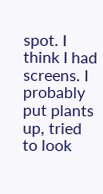spot. I think I had screens. I probably put plants up, tried to look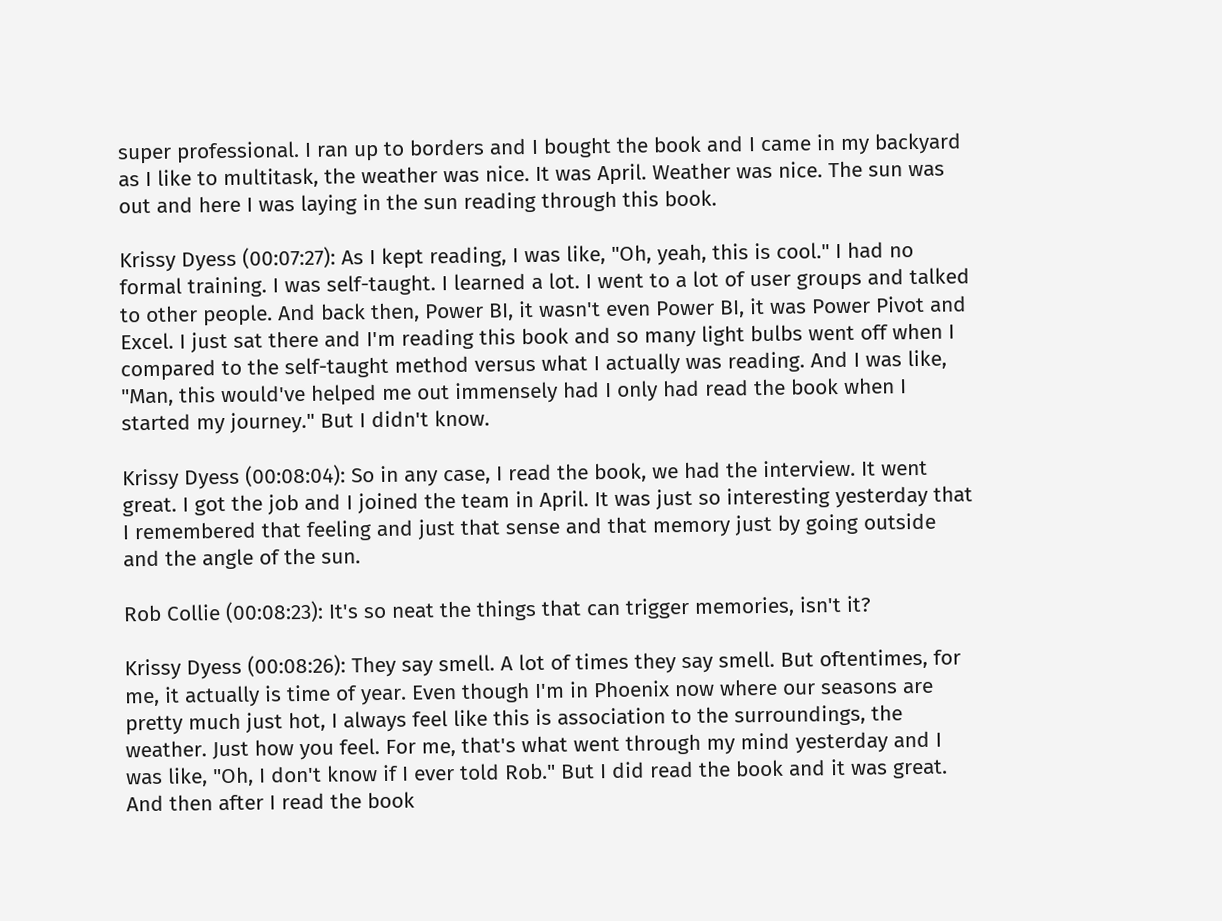super professional. I ran up to borders and I bought the book and I came in my backyard as I like to multitask, the weather was nice. It was April. Weather was nice. The sun was out and here I was laying in the sun reading through this book.

Krissy Dyess (00:07:27): As I kept reading, I was like, "Oh, yeah, this is cool." I had no formal training. I was self-taught. I learned a lot. I went to a lot of user groups and talked to other people. And back then, Power BI, it wasn't even Power BI, it was Power Pivot and Excel. I just sat there and I'm reading this book and so many light bulbs went off when I compared to the self-taught method versus what I actually was reading. And I was like, "Man, this would've helped me out immensely had I only had read the book when I started my journey." But I didn't know.

Krissy Dyess (00:08:04): So in any case, I read the book, we had the interview. It went great. I got the job and I joined the team in April. It was just so interesting yesterday that I remembered that feeling and just that sense and that memory just by going outside and the angle of the sun.

Rob Collie (00:08:23): It's so neat the things that can trigger memories, isn't it?

Krissy Dyess (00:08:26): They say smell. A lot of times they say smell. But oftentimes, for me, it actually is time of year. Even though I'm in Phoenix now where our seasons are pretty much just hot, I always feel like this is association to the surroundings, the weather. Just how you feel. For me, that's what went through my mind yesterday and I was like, "Oh, I don't know if I ever told Rob." But I did read the book and it was great. And then after I read the book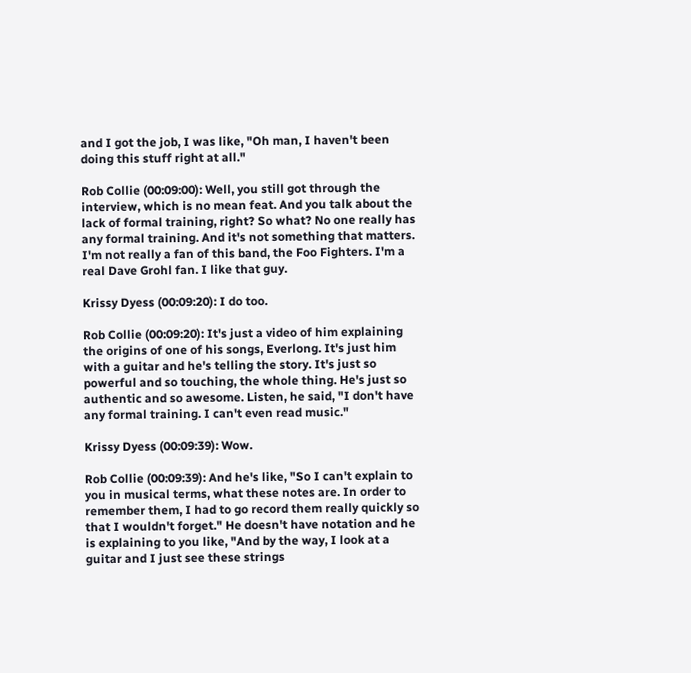and I got the job, I was like, "Oh man, I haven't been doing this stuff right at all."

Rob Collie (00:09:00): Well, you still got through the interview, which is no mean feat. And you talk about the lack of formal training, right? So what? No one really has any formal training. And it's not something that matters. I'm not really a fan of this band, the Foo Fighters. I'm a real Dave Grohl fan. I like that guy.

Krissy Dyess (00:09:20): I do too.

Rob Collie (00:09:20): It's just a video of him explaining the origins of one of his songs, Everlong. It's just him with a guitar and he's telling the story. It's just so powerful and so touching, the whole thing. He's just so authentic and so awesome. Listen, he said, "I don't have any formal training. I can't even read music."

Krissy Dyess (00:09:39): Wow.

Rob Collie (00:09:39): And he's like, "So I can't explain to you in musical terms, what these notes are. In order to remember them, I had to go record them really quickly so that I wouldn't forget." He doesn't have notation and he is explaining to you like, "And by the way, I look at a guitar and I just see these strings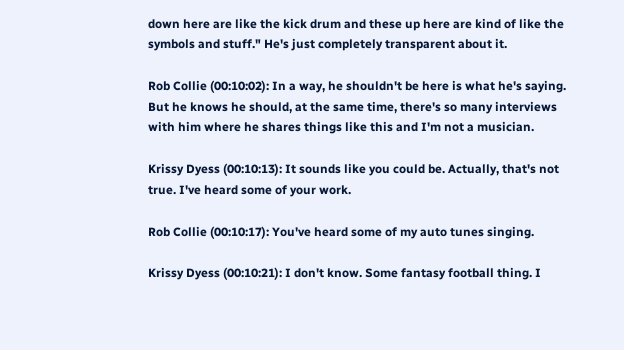down here are like the kick drum and these up here are kind of like the symbols and stuff." He's just completely transparent about it.

Rob Collie (00:10:02): In a way, he shouldn't be here is what he's saying. But he knows he should, at the same time, there's so many interviews with him where he shares things like this and I'm not a musician.

Krissy Dyess (00:10:13): It sounds like you could be. Actually, that's not true. I've heard some of your work.

Rob Collie (00:10:17): You've heard some of my auto tunes singing.

Krissy Dyess (00:10:21): I don't know. Some fantasy football thing. I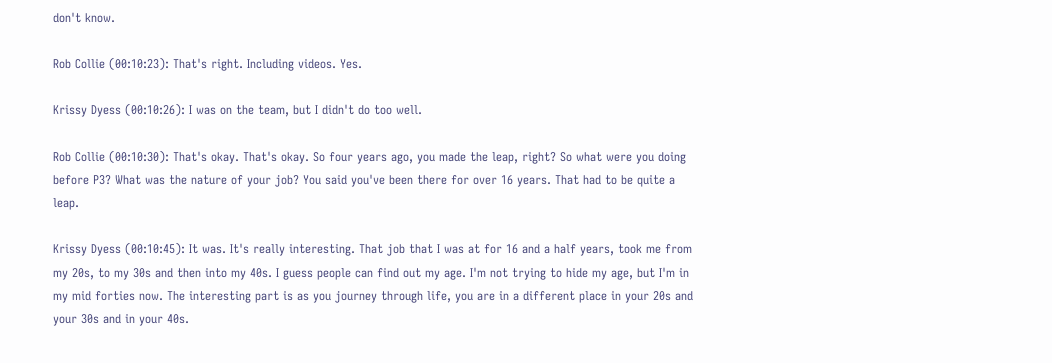don't know.

Rob Collie (00:10:23): That's right. Including videos. Yes.

Krissy Dyess (00:10:26): I was on the team, but I didn't do too well.

Rob Collie (00:10:30): That's okay. That's okay. So four years ago, you made the leap, right? So what were you doing before P3? What was the nature of your job? You said you've been there for over 16 years. That had to be quite a leap.

Krissy Dyess (00:10:45): It was. It's really interesting. That job that I was at for 16 and a half years, took me from my 20s, to my 30s and then into my 40s. I guess people can find out my age. I'm not trying to hide my age, but I'm in my mid forties now. The interesting part is as you journey through life, you are in a different place in your 20s and your 30s and in your 40s.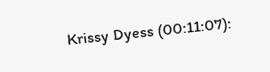Krissy Dyess (00:11:07):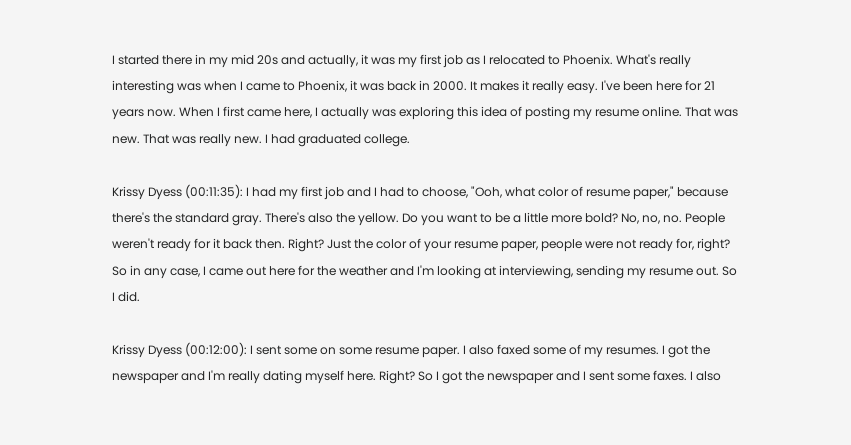I started there in my mid 20s and actually, it was my first job as I relocated to Phoenix. What's really interesting was when I came to Phoenix, it was back in 2000. It makes it really easy. I've been here for 21 years now. When I first came here, I actually was exploring this idea of posting my resume online. That was new. That was really new. I had graduated college.

Krissy Dyess (00:11:35): I had my first job and I had to choose, "Ooh, what color of resume paper," because there's the standard gray. There's also the yellow. Do you want to be a little more bold? No, no, no. People weren't ready for it back then. Right? Just the color of your resume paper, people were not ready for, right? So in any case, I came out here for the weather and I'm looking at interviewing, sending my resume out. So I did.

Krissy Dyess (00:12:00): I sent some on some resume paper. I also faxed some of my resumes. I got the newspaper and I'm really dating myself here. Right? So I got the newspaper and I sent some faxes. I also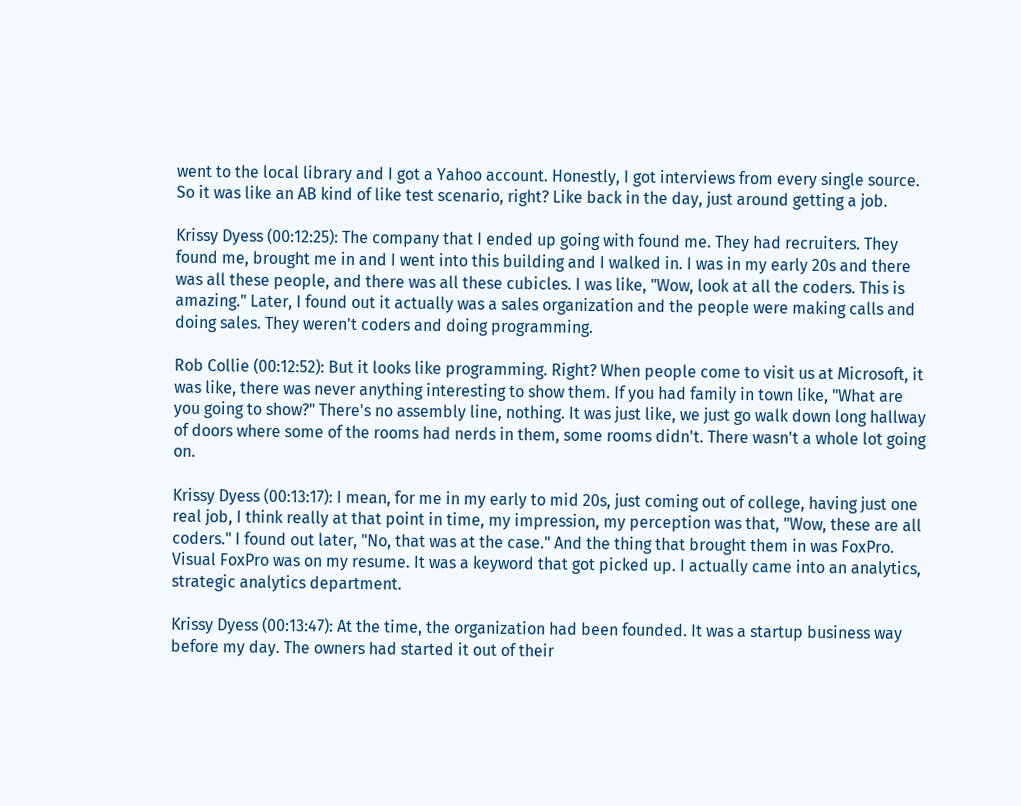went to the local library and I got a Yahoo account. Honestly, I got interviews from every single source. So it was like an AB kind of like test scenario, right? Like back in the day, just around getting a job.

Krissy Dyess (00:12:25): The company that I ended up going with found me. They had recruiters. They found me, brought me in and I went into this building and I walked in. I was in my early 20s and there was all these people, and there was all these cubicles. I was like, "Wow, look at all the coders. This is amazing." Later, I found out it actually was a sales organization and the people were making calls and doing sales. They weren't coders and doing programming.

Rob Collie (00:12:52): But it looks like programming. Right? When people come to visit us at Microsoft, it was like, there was never anything interesting to show them. If you had family in town like, "What are you going to show?" There's no assembly line, nothing. It was just like, we just go walk down long hallway of doors where some of the rooms had nerds in them, some rooms didn't. There wasn't a whole lot going on.

Krissy Dyess (00:13:17): I mean, for me in my early to mid 20s, just coming out of college, having just one real job, I think really at that point in time, my impression, my perception was that, "Wow, these are all coders." I found out later, "No, that was at the case." And the thing that brought them in was FoxPro. Visual FoxPro was on my resume. It was a keyword that got picked up. I actually came into an analytics, strategic analytics department.

Krissy Dyess (00:13:47): At the time, the organization had been founded. It was a startup business way before my day. The owners had started it out of their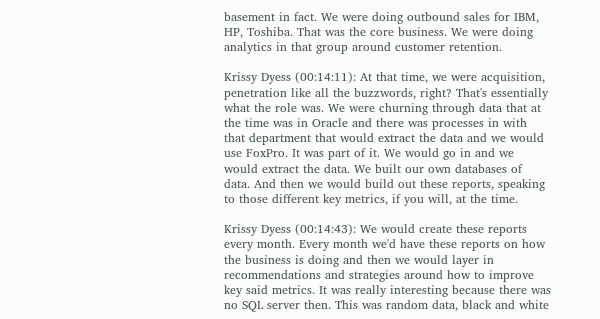basement in fact. We were doing outbound sales for IBM, HP, Toshiba. That was the core business. We were doing analytics in that group around customer retention.

Krissy Dyess (00:14:11): At that time, we were acquisition, penetration like all the buzzwords, right? That's essentially what the role was. We were churning through data that at the time was in Oracle and there was processes in with that department that would extract the data and we would use FoxPro. It was part of it. We would go in and we would extract the data. We built our own databases of data. And then we would build out these reports, speaking to those different key metrics, if you will, at the time.

Krissy Dyess (00:14:43): We would create these reports every month. Every month we'd have these reports on how the business is doing and then we would layer in recommendations and strategies around how to improve key said metrics. It was really interesting because there was no SQL server then. This was random data, black and white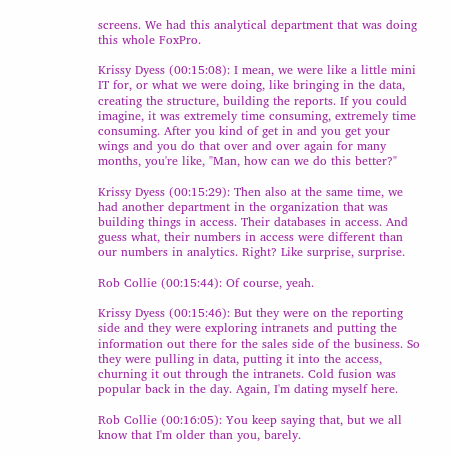screens. We had this analytical department that was doing this whole FoxPro.

Krissy Dyess (00:15:08): I mean, we were like a little mini IT for, or what we were doing, like bringing in the data, creating the structure, building the reports. If you could imagine, it was extremely time consuming, extremely time consuming. After you kind of get in and you get your wings and you do that over and over again for many months, you're like, "Man, how can we do this better?"

Krissy Dyess (00:15:29): Then also at the same time, we had another department in the organization that was building things in access. Their databases in access. And guess what, their numbers in access were different than our numbers in analytics. Right? Like surprise, surprise.

Rob Collie (00:15:44): Of course, yeah.

Krissy Dyess (00:15:46): But they were on the reporting side and they were exploring intranets and putting the information out there for the sales side of the business. So they were pulling in data, putting it into the access, churning it out through the intranets. Cold fusion was popular back in the day. Again, I'm dating myself here.

Rob Collie (00:16:05): You keep saying that, but we all know that I'm older than you, barely.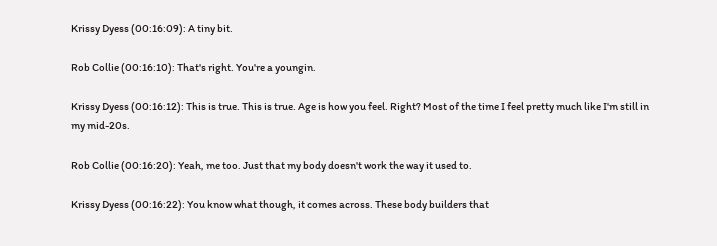Krissy Dyess (00:16:09): A tiny bit.

Rob Collie (00:16:10): That's right. You're a youngin.

Krissy Dyess (00:16:12): This is true. This is true. Age is how you feel. Right? Most of the time I feel pretty much like I'm still in my mid-20s.

Rob Collie (00:16:20): Yeah, me too. Just that my body doesn't work the way it used to.

Krissy Dyess (00:16:22): You know what though, it comes across. These body builders that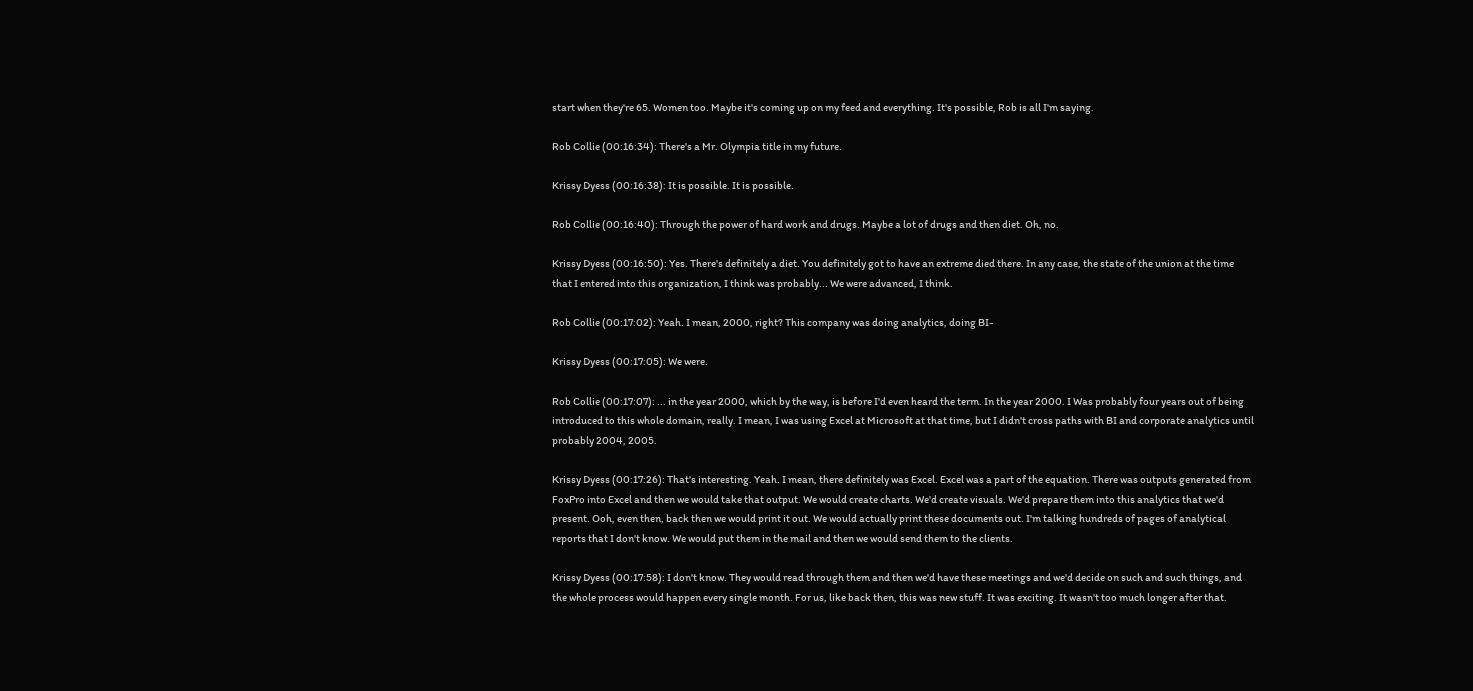start when they're 65. Women too. Maybe it's coming up on my feed and everything. It's possible, Rob is all I'm saying.

Rob Collie (00:16:34): There's a Mr. Olympia title in my future.

Krissy Dyess (00:16:38): It is possible. It is possible.

Rob Collie (00:16:40): Through the power of hard work and drugs. Maybe a lot of drugs and then diet. Oh, no.

Krissy Dyess (00:16:50): Yes. There's definitely a diet. You definitely got to have an extreme died there. In any case, the state of the union at the time that I entered into this organization, I think was probably... We were advanced, I think.

Rob Collie (00:17:02): Yeah. I mean, 2000, right? This company was doing analytics, doing BI-

Krissy Dyess (00:17:05): We were.

Rob Collie (00:17:07): ... in the year 2000, which by the way, is before I'd even heard the term. In the year 2000. I Was probably four years out of being introduced to this whole domain, really. I mean, I was using Excel at Microsoft at that time, but I didn't cross paths with BI and corporate analytics until probably 2004, 2005.

Krissy Dyess (00:17:26): That's interesting. Yeah. I mean, there definitely was Excel. Excel was a part of the equation. There was outputs generated from FoxPro into Excel and then we would take that output. We would create charts. We'd create visuals. We'd prepare them into this analytics that we'd present. Ooh, even then, back then we would print it out. We would actually print these documents out. I'm talking hundreds of pages of analytical reports that I don't know. We would put them in the mail and then we would send them to the clients.

Krissy Dyess (00:17:58): I don't know. They would read through them and then we'd have these meetings and we'd decide on such and such things, and the whole process would happen every single month. For us, like back then, this was new stuff. It was exciting. It wasn't too much longer after that.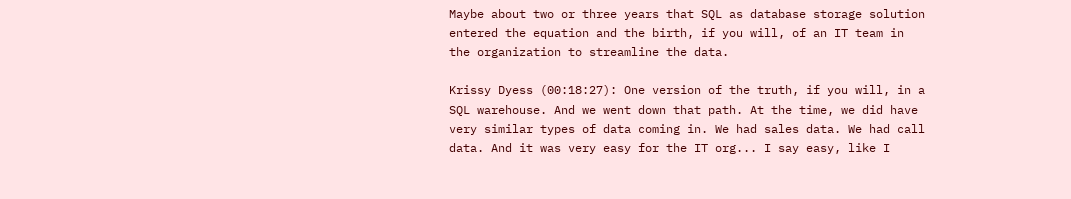Maybe about two or three years that SQL as database storage solution entered the equation and the birth, if you will, of an IT team in the organization to streamline the data.

Krissy Dyess (00:18:27): One version of the truth, if you will, in a SQL warehouse. And we went down that path. At the time, we did have very similar types of data coming in. We had sales data. We had call data. And it was very easy for the IT org... I say easy, like I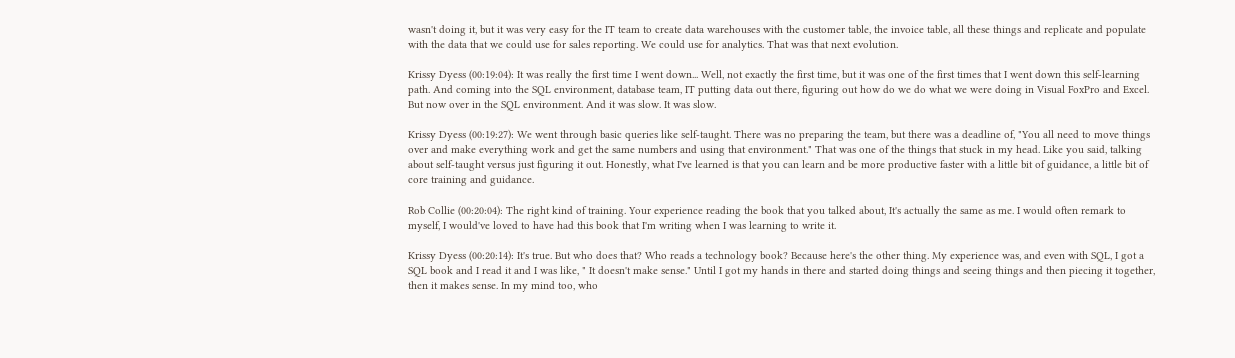wasn't doing it, but it was very easy for the IT team to create data warehouses with the customer table, the invoice table, all these things and replicate and populate with the data that we could use for sales reporting. We could use for analytics. That was that next evolution.

Krissy Dyess (00:19:04): It was really the first time I went down... Well, not exactly the first time, but it was one of the first times that I went down this self-learning path. And coming into the SQL environment, database team, IT putting data out there, figuring out how do we do what we were doing in Visual FoxPro and Excel. But now over in the SQL environment. And it was slow. It was slow.

Krissy Dyess (00:19:27): We went through basic queries like self-taught. There was no preparing the team, but there was a deadline of, "You all need to move things over and make everything work and get the same numbers and using that environment." That was one of the things that stuck in my head. Like you said, talking about self-taught versus just figuring it out. Honestly, what I've learned is that you can learn and be more productive faster with a little bit of guidance, a little bit of core training and guidance.

Rob Collie (00:20:04): The right kind of training. Your experience reading the book that you talked about, It's actually the same as me. I would often remark to myself, I would've loved to have had this book that I'm writing when I was learning to write it.

Krissy Dyess (00:20:14): It's true. But who does that? Who reads a technology book? Because here's the other thing. My experience was, and even with SQL, I got a SQL book and I read it and I was like, " It doesn't make sense." Until I got my hands in there and started doing things and seeing things and then piecing it together, then it makes sense. In my mind too, who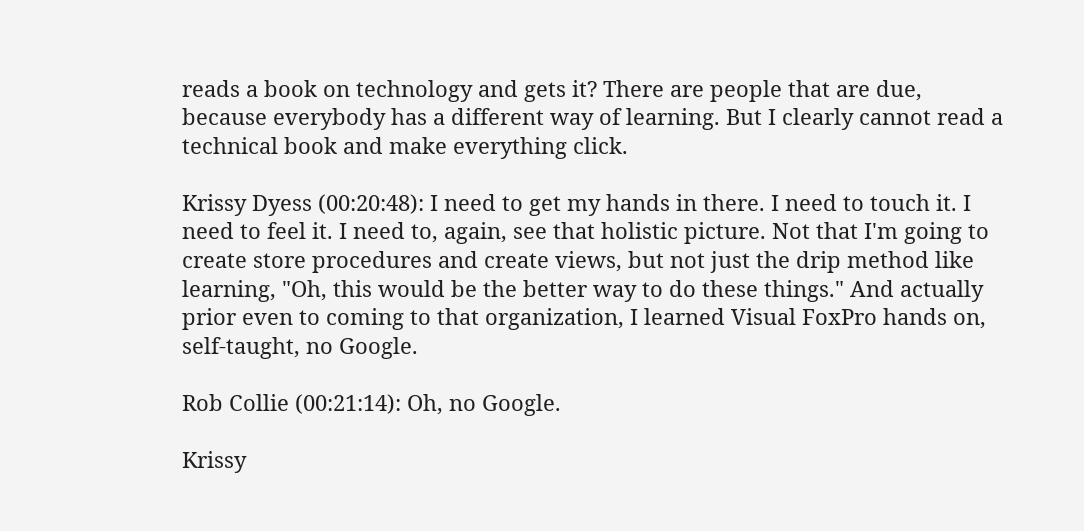reads a book on technology and gets it? There are people that are due, because everybody has a different way of learning. But I clearly cannot read a technical book and make everything click.

Krissy Dyess (00:20:48): I need to get my hands in there. I need to touch it. I need to feel it. I need to, again, see that holistic picture. Not that I'm going to create store procedures and create views, but not just the drip method like learning, "Oh, this would be the better way to do these things." And actually prior even to coming to that organization, I learned Visual FoxPro hands on, self-taught, no Google.

Rob Collie (00:21:14): Oh, no Google.

Krissy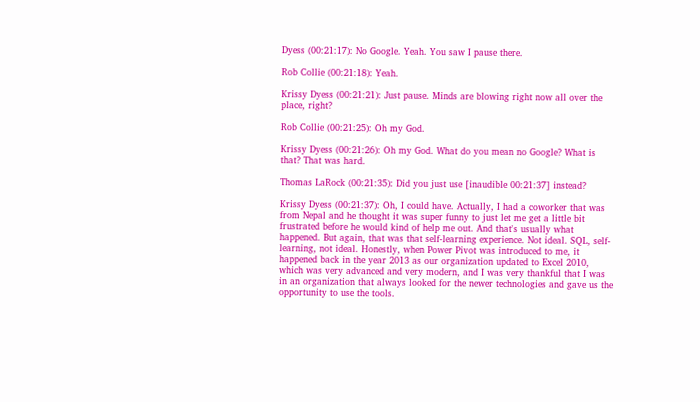Dyess (00:21:17): No Google. Yeah. You saw I pause there.

Rob Collie (00:21:18): Yeah.

Krissy Dyess (00:21:21): Just pause. Minds are blowing right now all over the place, right?

Rob Collie (00:21:25): Oh my God.

Krissy Dyess (00:21:26): Oh my God. What do you mean no Google? What is that? That was hard.

Thomas LaRock (00:21:35): Did you just use [inaudible 00:21:37] instead?

Krissy Dyess (00:21:37): Oh, I could have. Actually, I had a coworker that was from Nepal and he thought it was super funny to just let me get a little bit frustrated before he would kind of help me out. And that's usually what happened. But again, that was that self-learning experience. Not ideal. SQL, self-learning, not ideal. Honestly, when Power Pivot was introduced to me, it happened back in the year 2013 as our organization updated to Excel 2010, which was very advanced and very modern, and I was very thankful that I was in an organization that always looked for the newer technologies and gave us the opportunity to use the tools.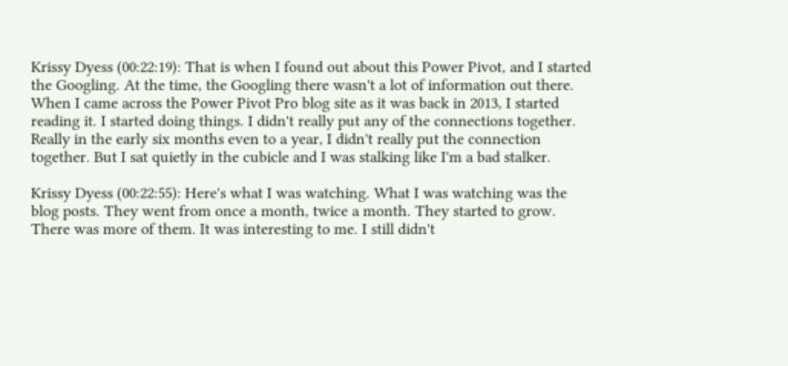Krissy Dyess (00:22:19): That is when I found out about this Power Pivot, and I started the Googling. At the time, the Googling there wasn't a lot of information out there. When I came across the Power Pivot Pro blog site as it was back in 2013, I started reading it. I started doing things. I didn't really put any of the connections together. Really in the early six months even to a year, I didn't really put the connection together. But I sat quietly in the cubicle and I was stalking like I'm a bad stalker.

Krissy Dyess (00:22:55): Here's what I was watching. What I was watching was the blog posts. They went from once a month, twice a month. They started to grow. There was more of them. It was interesting to me. I still didn't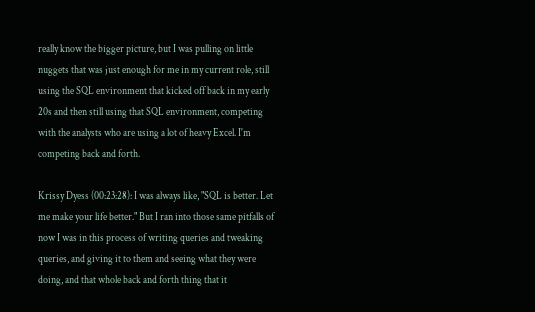really know the bigger picture, but I was pulling on little nuggets that was just enough for me in my current role, still using the SQL environment that kicked off back in my early 20s and then still using that SQL environment, competing with the analysts who are using a lot of heavy Excel. I'm competing back and forth.

Krissy Dyess (00:23:28): I was always like, "SQL is better. Let me make your life better." But I ran into those same pitfalls of now I was in this process of writing queries and tweaking queries, and giving it to them and seeing what they were doing, and that whole back and forth thing that it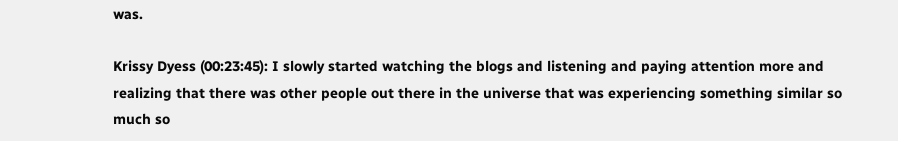was.

Krissy Dyess (00:23:45): I slowly started watching the blogs and listening and paying attention more and realizing that there was other people out there in the universe that was experiencing something similar so much so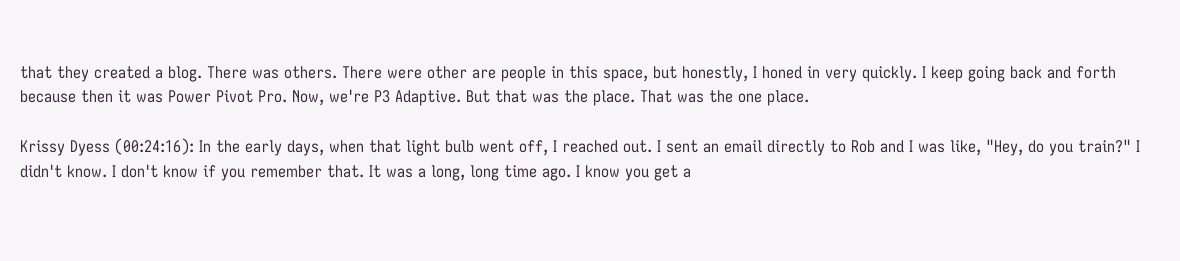that they created a blog. There was others. There were other are people in this space, but honestly, I honed in very quickly. I keep going back and forth because then it was Power Pivot Pro. Now, we're P3 Adaptive. But that was the place. That was the one place.

Krissy Dyess (00:24:16): In the early days, when that light bulb went off, I reached out. I sent an email directly to Rob and I was like, "Hey, do you train?" I didn't know. I don't know if you remember that. It was a long, long time ago. I know you get a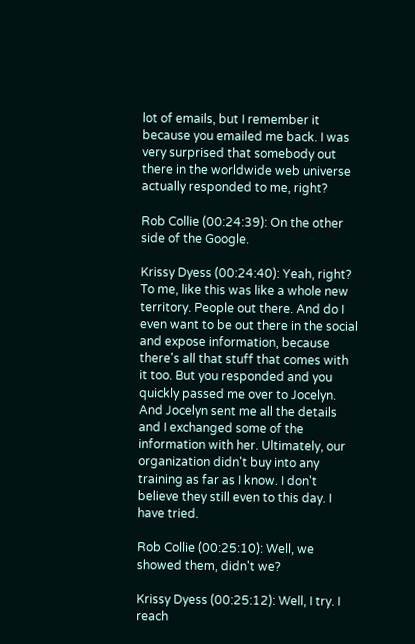lot of emails, but I remember it because you emailed me back. I was very surprised that somebody out there in the worldwide web universe actually responded to me, right?

Rob Collie (00:24:39): On the other side of the Google.

Krissy Dyess (00:24:40): Yeah, right? To me, like this was like a whole new territory. People out there. And do I even want to be out there in the social and expose information, because there's all that stuff that comes with it too. But you responded and you quickly passed me over to Jocelyn. And Jocelyn sent me all the details and I exchanged some of the information with her. Ultimately, our organization didn't buy into any training as far as I know. I don't believe they still even to this day. I have tried.

Rob Collie (00:25:10): Well, we showed them, didn't we?

Krissy Dyess (00:25:12): Well, I try. I reach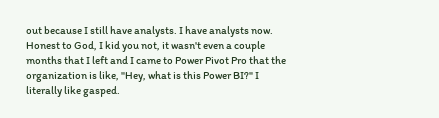out because I still have analysts. I have analysts now. Honest to God, I kid you not, it wasn't even a couple months that I left and I came to Power Pivot Pro that the organization is like, "Hey, what is this Power BI?" I literally like gasped.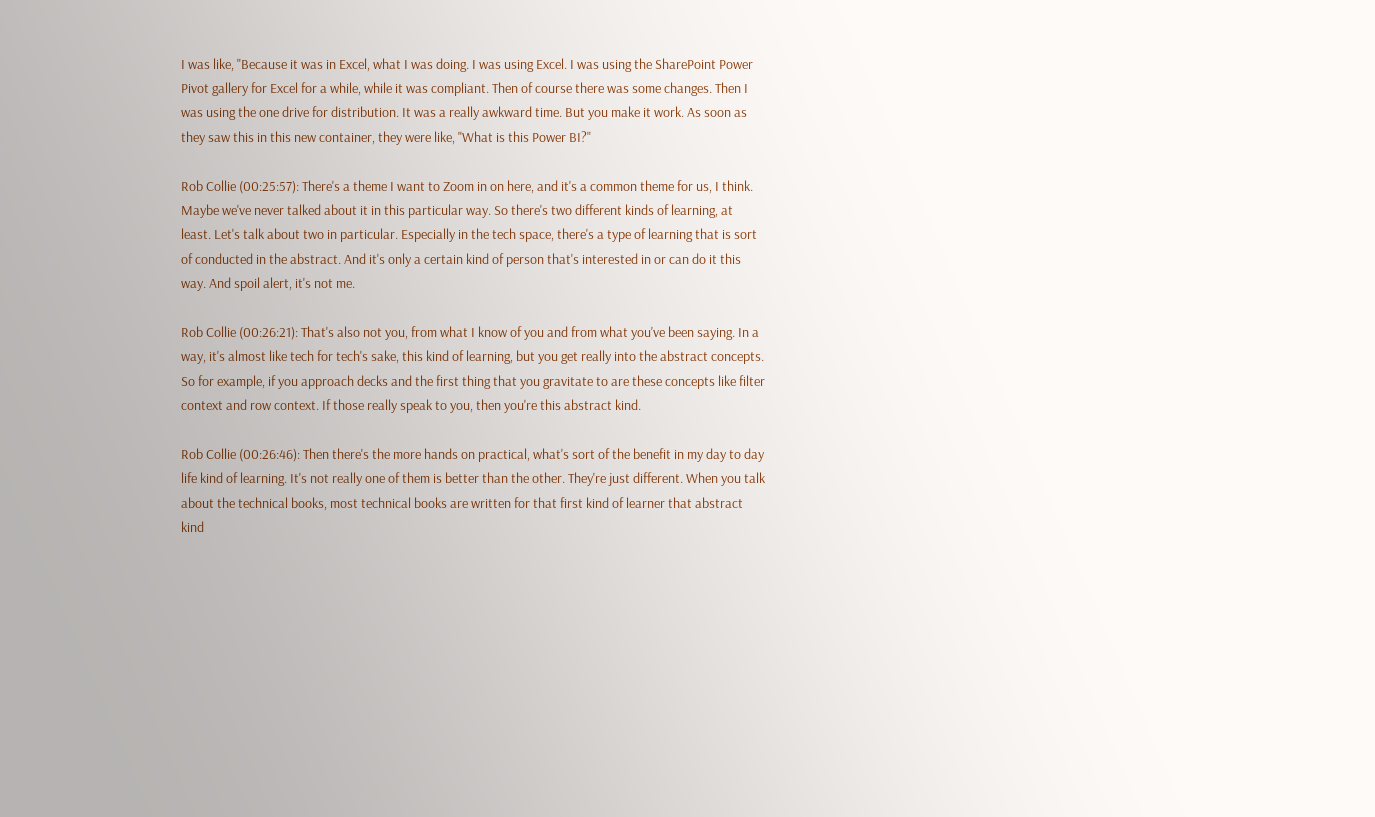I was like, "Because it was in Excel, what I was doing. I was using Excel. I was using the SharePoint Power Pivot gallery for Excel for a while, while it was compliant. Then of course there was some changes. Then I was using the one drive for distribution. It was a really awkward time. But you make it work. As soon as they saw this in this new container, they were like, "What is this Power BI?"

Rob Collie (00:25:57): There's a theme I want to Zoom in on here, and it's a common theme for us, I think. Maybe we've never talked about it in this particular way. So there's two different kinds of learning, at least. Let's talk about two in particular. Especially in the tech space, there's a type of learning that is sort of conducted in the abstract. And it's only a certain kind of person that's interested in or can do it this way. And spoil alert, it's not me.

Rob Collie (00:26:21): That's also not you, from what I know of you and from what you've been saying. In a way, it's almost like tech for tech's sake, this kind of learning, but you get really into the abstract concepts. So for example, if you approach decks and the first thing that you gravitate to are these concepts like filter context and row context. If those really speak to you, then you're this abstract kind.

Rob Collie (00:26:46): Then there's the more hands on practical, what's sort of the benefit in my day to day life kind of learning. It's not really one of them is better than the other. They're just different. When you talk about the technical books, most technical books are written for that first kind of learner that abstract kind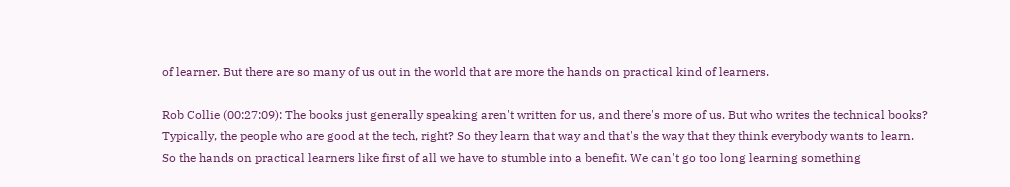of learner. But there are so many of us out in the world that are more the hands on practical kind of learners.

Rob Collie (00:27:09): The books just generally speaking aren't written for us, and there's more of us. But who writes the technical books? Typically, the people who are good at the tech, right? So they learn that way and that's the way that they think everybody wants to learn. So the hands on practical learners like first of all we have to stumble into a benefit. We can't go too long learning something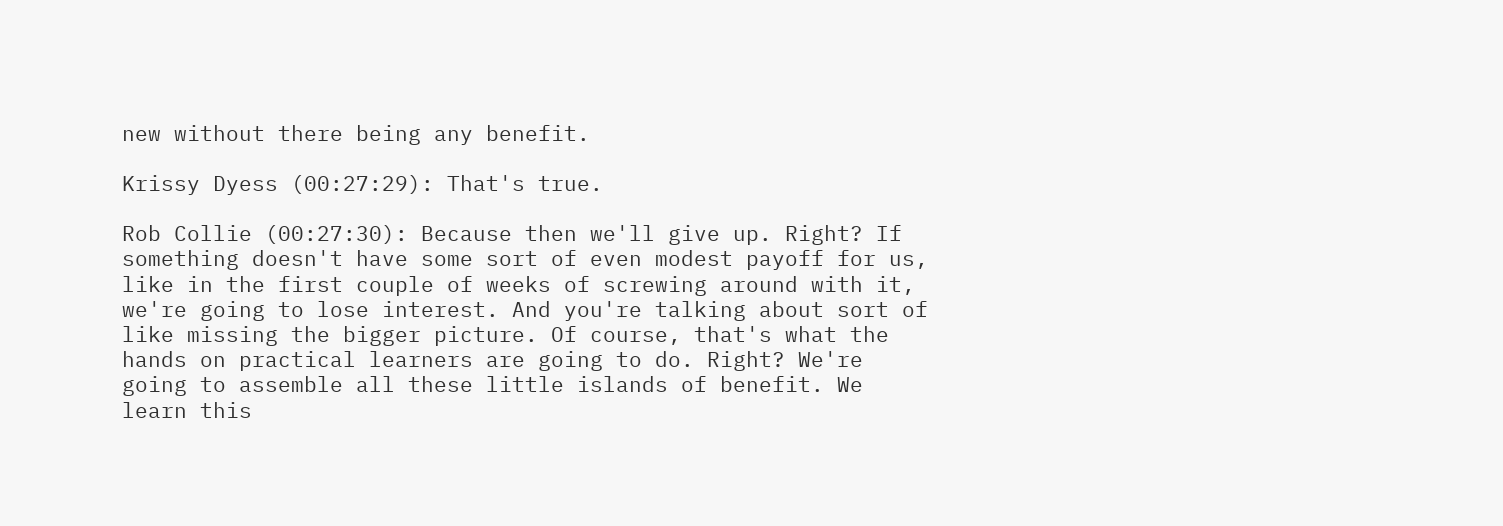new without there being any benefit.

Krissy Dyess (00:27:29): That's true.

Rob Collie (00:27:30): Because then we'll give up. Right? If something doesn't have some sort of even modest payoff for us, like in the first couple of weeks of screwing around with it, we're going to lose interest. And you're talking about sort of like missing the bigger picture. Of course, that's what the hands on practical learners are going to do. Right? We're going to assemble all these little islands of benefit. We learn this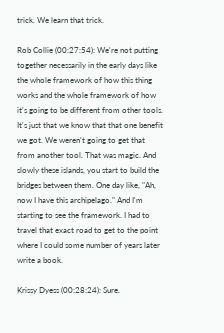trick. We learn that trick.

Rob Collie (00:27:54): We're not putting together necessarily in the early days like the whole framework of how this thing works and the whole framework of how it's going to be different from other tools. It's just that we know that that one benefit we got. We weren't going to get that from another tool. That was magic. And slowly these islands, you start to build the bridges between them. One day like, "Ah, now I have this archipelago." And I'm starting to see the framework. I had to travel that exact road to get to the point where I could some number of years later write a book.

Krissy Dyess (00:28:24): Sure.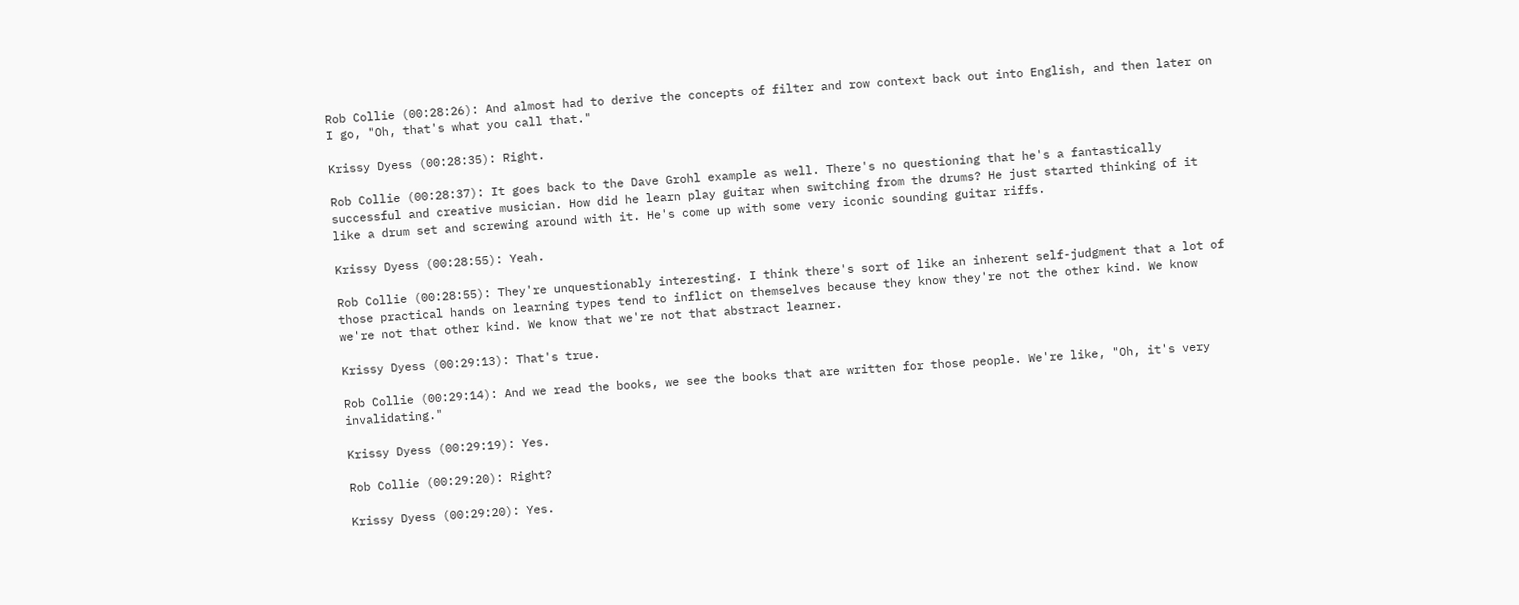Rob Collie (00:28:26): And almost had to derive the concepts of filter and row context back out into English, and then later on I go, "Oh, that's what you call that."

Krissy Dyess (00:28:35): Right.

Rob Collie (00:28:37): It goes back to the Dave Grohl example as well. There's no questioning that he's a fantastically successful and creative musician. How did he learn play guitar when switching from the drums? He just started thinking of it like a drum set and screwing around with it. He's come up with some very iconic sounding guitar riffs.

Krissy Dyess (00:28:55): Yeah.

Rob Collie (00:28:55): They're unquestionably interesting. I think there's sort of like an inherent self-judgment that a lot of those practical hands on learning types tend to inflict on themselves because they know they're not the other kind. We know we're not that other kind. We know that we're not that abstract learner.

Krissy Dyess (00:29:13): That's true.

Rob Collie (00:29:14): And we read the books, we see the books that are written for those people. We're like, "Oh, it's very invalidating."

Krissy Dyess (00:29:19): Yes.

Rob Collie (00:29:20): Right?

Krissy Dyess (00:29:20): Yes.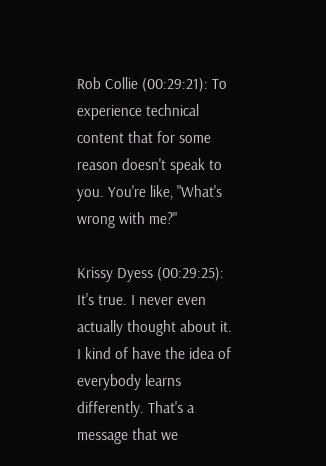Rob Collie (00:29:21): To experience technical content that for some reason doesn't speak to you. You're like, "What's wrong with me?"

Krissy Dyess (00:29:25): It's true. I never even actually thought about it. I kind of have the idea of everybody learns differently. That's a message that we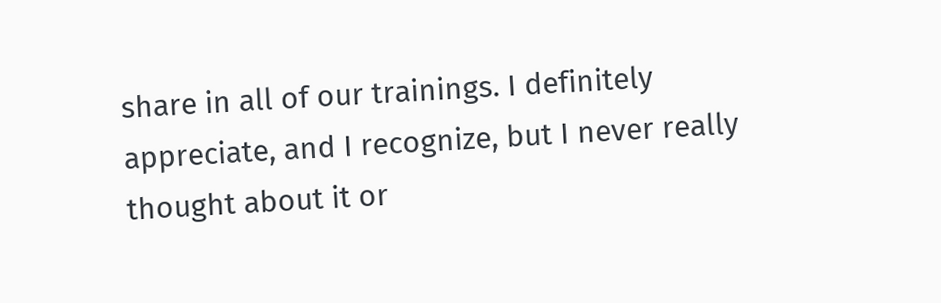share in all of our trainings. I definitely appreciate, and I recognize, but I never really thought about it or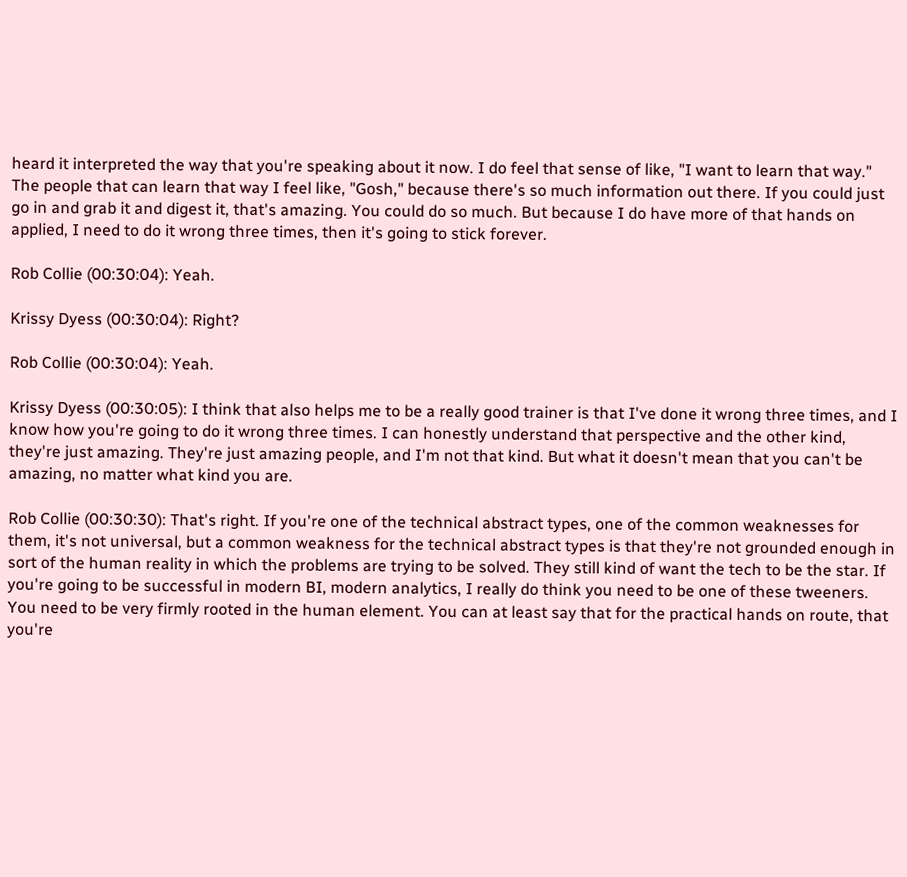heard it interpreted the way that you're speaking about it now. I do feel that sense of like, "I want to learn that way." The people that can learn that way I feel like, "Gosh," because there's so much information out there. If you could just go in and grab it and digest it, that's amazing. You could do so much. But because I do have more of that hands on applied, I need to do it wrong three times, then it's going to stick forever.

Rob Collie (00:30:04): Yeah.

Krissy Dyess (00:30:04): Right?

Rob Collie (00:30:04): Yeah.

Krissy Dyess (00:30:05): I think that also helps me to be a really good trainer is that I've done it wrong three times, and I know how you're going to do it wrong three times. I can honestly understand that perspective and the other kind, they're just amazing. They're just amazing people, and I'm not that kind. But what it doesn't mean that you can't be amazing, no matter what kind you are.

Rob Collie (00:30:30): That's right. If you're one of the technical abstract types, one of the common weaknesses for them, it's not universal, but a common weakness for the technical abstract types is that they're not grounded enough in sort of the human reality in which the problems are trying to be solved. They still kind of want the tech to be the star. If you're going to be successful in modern BI, modern analytics, I really do think you need to be one of these tweeners. You need to be very firmly rooted in the human element. You can at least say that for the practical hands on route, that you're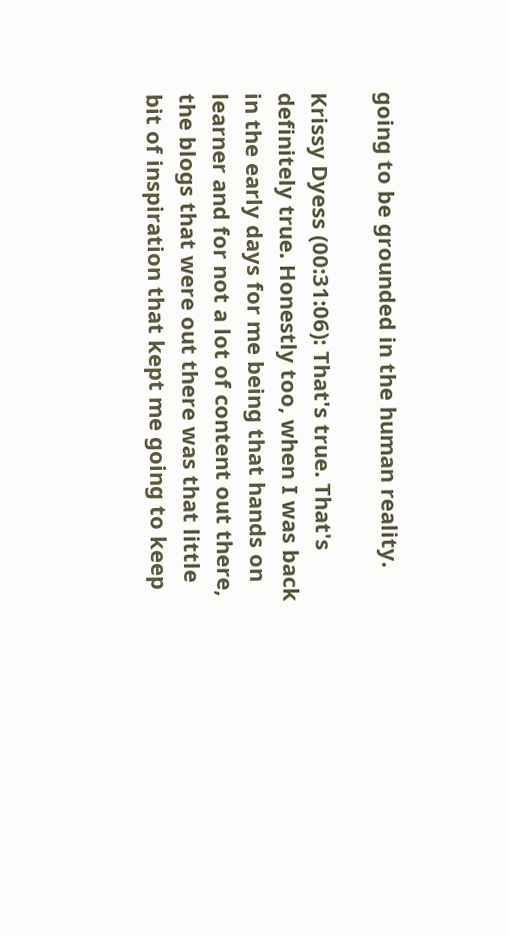going to be grounded in the human reality.

Krissy Dyess (00:31:06): That's true. That's definitely true. Honestly too, when I was back in the early days for me being that hands on learner and for not a lot of content out there, the blogs that were out there was that little bit of inspiration that kept me going to keep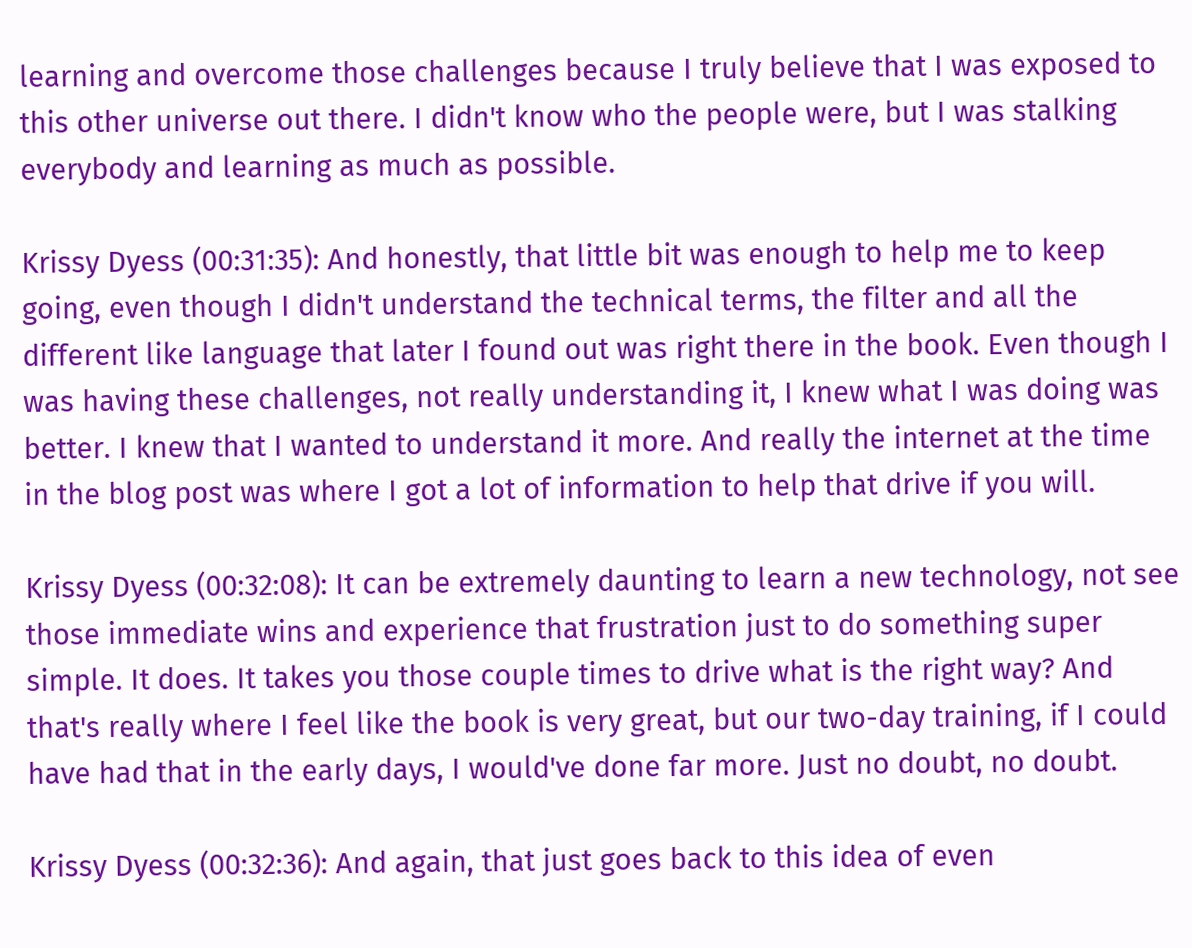learning and overcome those challenges because I truly believe that I was exposed to this other universe out there. I didn't know who the people were, but I was stalking everybody and learning as much as possible.

Krissy Dyess (00:31:35): And honestly, that little bit was enough to help me to keep going, even though I didn't understand the technical terms, the filter and all the different like language that later I found out was right there in the book. Even though I was having these challenges, not really understanding it, I knew what I was doing was better. I knew that I wanted to understand it more. And really the internet at the time in the blog post was where I got a lot of information to help that drive if you will.

Krissy Dyess (00:32:08): It can be extremely daunting to learn a new technology, not see those immediate wins and experience that frustration just to do something super simple. It does. It takes you those couple times to drive what is the right way? And that's really where I feel like the book is very great, but our two-day training, if I could have had that in the early days, I would've done far more. Just no doubt, no doubt.

Krissy Dyess (00:32:36): And again, that just goes back to this idea of even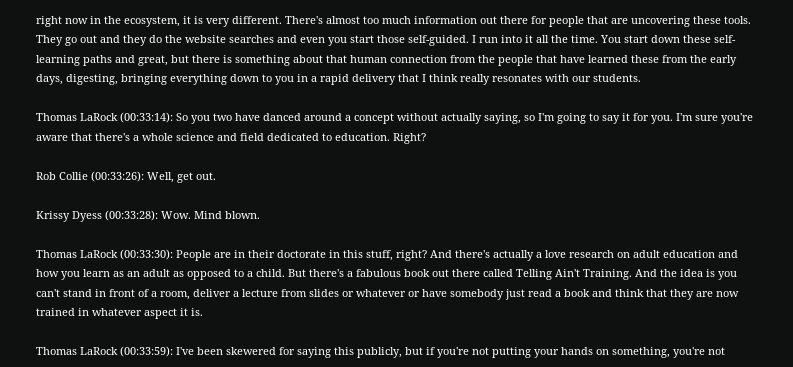right now in the ecosystem, it is very different. There's almost too much information out there for people that are uncovering these tools. They go out and they do the website searches and even you start those self-guided. I run into it all the time. You start down these self-learning paths and great, but there is something about that human connection from the people that have learned these from the early days, digesting, bringing everything down to you in a rapid delivery that I think really resonates with our students.

Thomas LaRock (00:33:14): So you two have danced around a concept without actually saying, so I'm going to say it for you. I'm sure you're aware that there's a whole science and field dedicated to education. Right?

Rob Collie (00:33:26): Well, get out.

Krissy Dyess (00:33:28): Wow. Mind blown.

Thomas LaRock (00:33:30): People are in their doctorate in this stuff, right? And there's actually a love research on adult education and how you learn as an adult as opposed to a child. But there's a fabulous book out there called Telling Ain't Training. And the idea is you can't stand in front of a room, deliver a lecture from slides or whatever or have somebody just read a book and think that they are now trained in whatever aspect it is.

Thomas LaRock (00:33:59): I've been skewered for saying this publicly, but if you're not putting your hands on something, you're not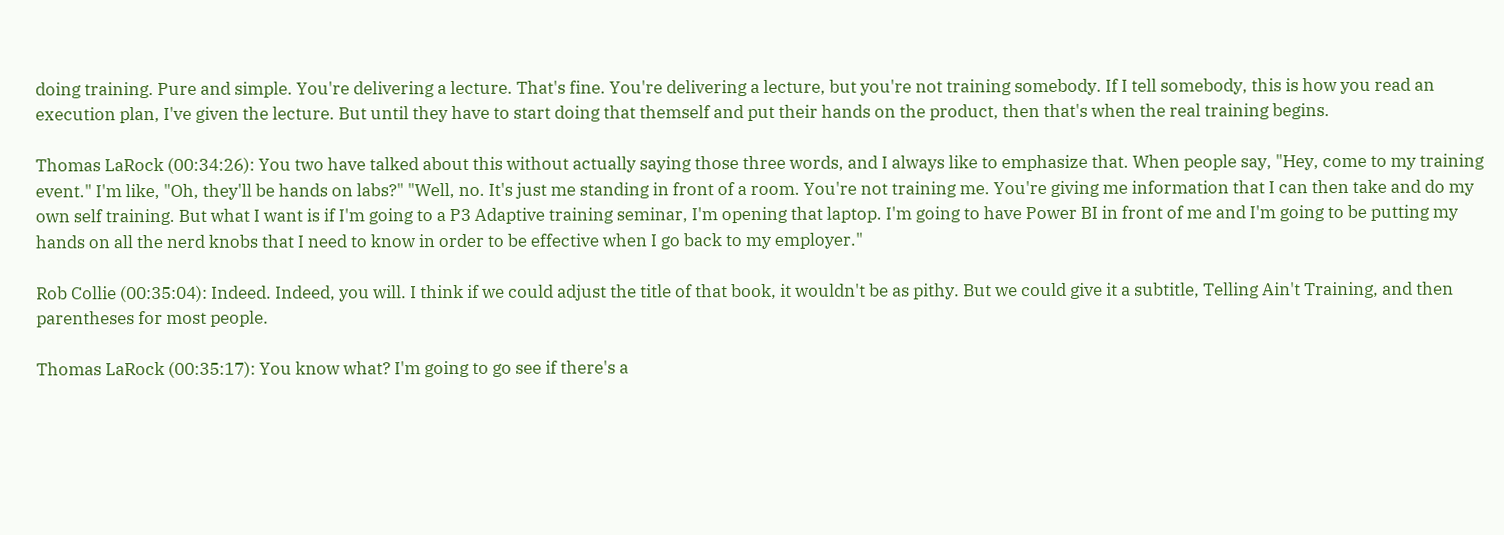doing training. Pure and simple. You're delivering a lecture. That's fine. You're delivering a lecture, but you're not training somebody. If I tell somebody, this is how you read an execution plan, I've given the lecture. But until they have to start doing that themself and put their hands on the product, then that's when the real training begins.

Thomas LaRock (00:34:26): You two have talked about this without actually saying those three words, and I always like to emphasize that. When people say, "Hey, come to my training event." I'm like, "Oh, they'll be hands on labs?" "Well, no. It's just me standing in front of a room. You're not training me. You're giving me information that I can then take and do my own self training. But what I want is if I'm going to a P3 Adaptive training seminar, I'm opening that laptop. I'm going to have Power BI in front of me and I'm going to be putting my hands on all the nerd knobs that I need to know in order to be effective when I go back to my employer."

Rob Collie (00:35:04): Indeed. Indeed, you will. I think if we could adjust the title of that book, it wouldn't be as pithy. But we could give it a subtitle, Telling Ain't Training, and then parentheses for most people.

Thomas LaRock (00:35:17): You know what? I'm going to go see if there's a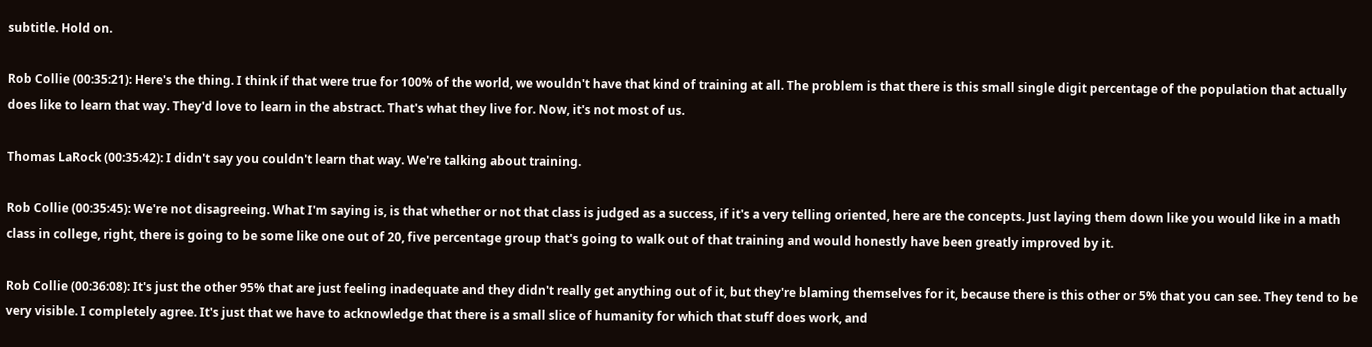subtitle. Hold on.

Rob Collie (00:35:21): Here's the thing. I think if that were true for 100% of the world, we wouldn't have that kind of training at all. The problem is that there is this small single digit percentage of the population that actually does like to learn that way. They'd love to learn in the abstract. That's what they live for. Now, it's not most of us.

Thomas LaRock (00:35:42): I didn't say you couldn't learn that way. We're talking about training.

Rob Collie (00:35:45): We're not disagreeing. What I'm saying is, is that whether or not that class is judged as a success, if it's a very telling oriented, here are the concepts. Just laying them down like you would like in a math class in college, right, there is going to be some like one out of 20, five percentage group that's going to walk out of that training and would honestly have been greatly improved by it.

Rob Collie (00:36:08): It's just the other 95% that are just feeling inadequate and they didn't really get anything out of it, but they're blaming themselves for it, because there is this other or 5% that you can see. They tend to be very visible. I completely agree. It's just that we have to acknowledge that there is a small slice of humanity for which that stuff does work, and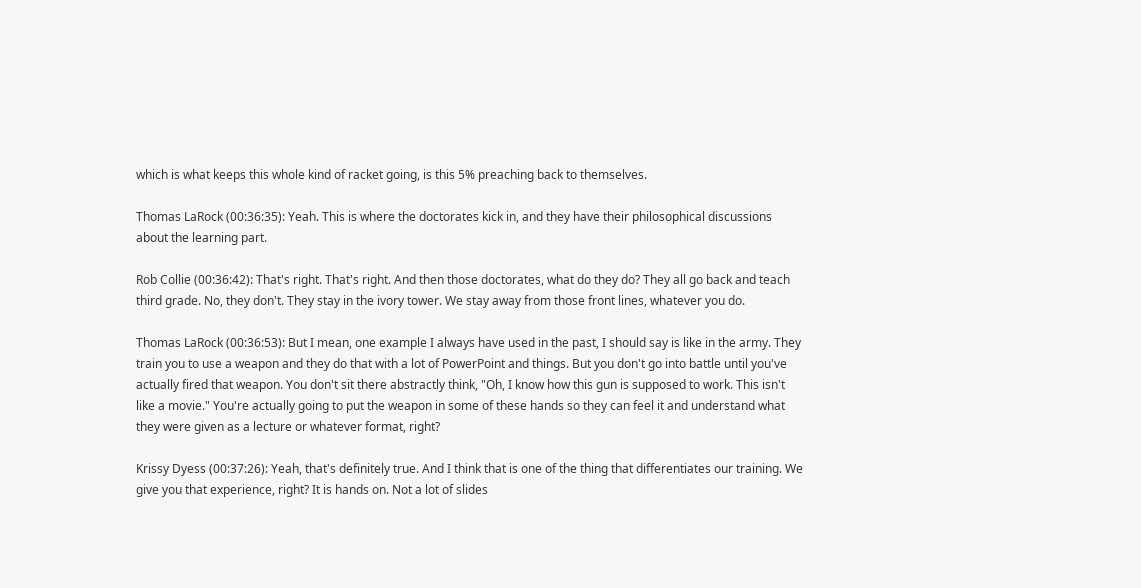which is what keeps this whole kind of racket going, is this 5% preaching back to themselves.

Thomas LaRock (00:36:35): Yeah. This is where the doctorates kick in, and they have their philosophical discussions about the learning part.

Rob Collie (00:36:42): That's right. That's right. And then those doctorates, what do they do? They all go back and teach third grade. No, they don't. They stay in the ivory tower. We stay away from those front lines, whatever you do.

Thomas LaRock (00:36:53): But I mean, one example I always have used in the past, I should say is like in the army. They train you to use a weapon and they do that with a lot of PowerPoint and things. But you don't go into battle until you've actually fired that weapon. You don't sit there abstractly think, "Oh, I know how this gun is supposed to work. This isn't like a movie." You're actually going to put the weapon in some of these hands so they can feel it and understand what they were given as a lecture or whatever format, right?

Krissy Dyess (00:37:26): Yeah, that's definitely true. And I think that is one of the thing that differentiates our training. We give you that experience, right? It is hands on. Not a lot of slides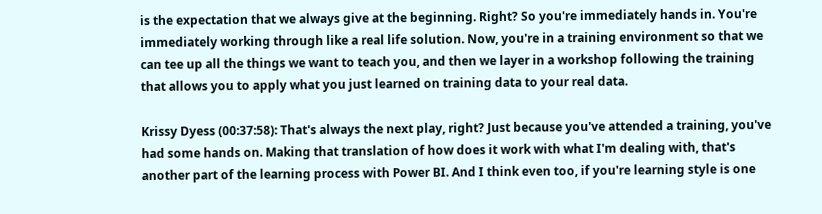is the expectation that we always give at the beginning. Right? So you're immediately hands in. You're immediately working through like a real life solution. Now, you're in a training environment so that we can tee up all the things we want to teach you, and then we layer in a workshop following the training that allows you to apply what you just learned on training data to your real data.

Krissy Dyess (00:37:58): That's always the next play, right? Just because you've attended a training, you've had some hands on. Making that translation of how does it work with what I'm dealing with, that's another part of the learning process with Power BI. And I think even too, if you're learning style is one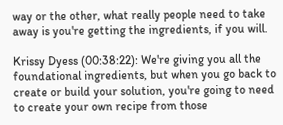way or the other, what really people need to take away is you're getting the ingredients, if you will.

Krissy Dyess (00:38:22): We're giving you all the foundational ingredients, but when you go back to create or build your solution, you're going to need to create your own recipe from those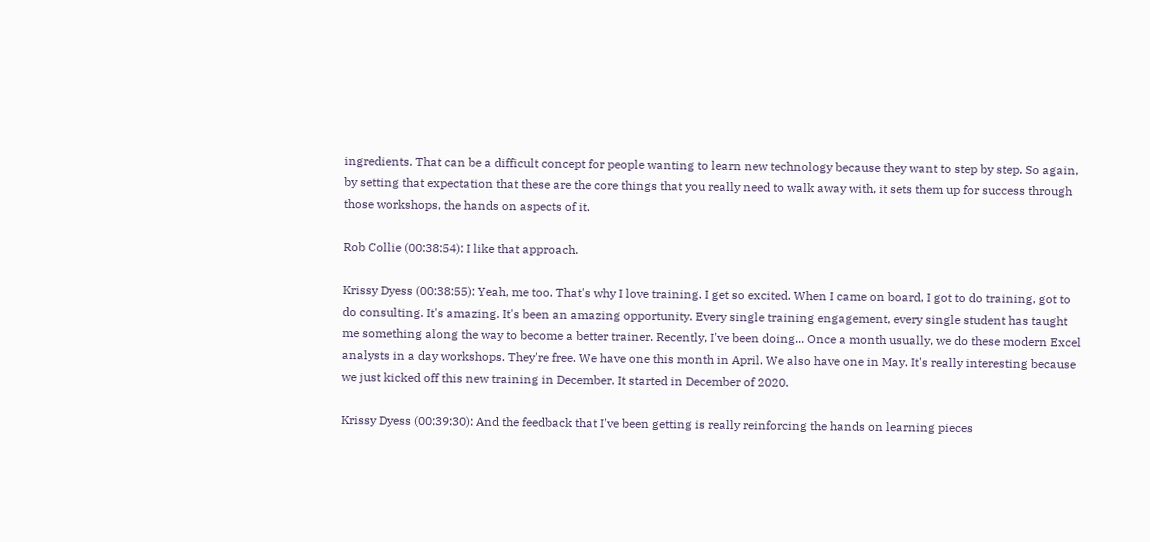ingredients. That can be a difficult concept for people wanting to learn new technology because they want to step by step. So again, by setting that expectation that these are the core things that you really need to walk away with, it sets them up for success through those workshops, the hands on aspects of it.

Rob Collie (00:38:54): I like that approach.

Krissy Dyess (00:38:55): Yeah, me too. That's why I love training. I get so excited. When I came on board, I got to do training, got to do consulting. It's amazing. It's been an amazing opportunity. Every single training engagement, every single student has taught me something along the way to become a better trainer. Recently, I've been doing... Once a month usually, we do these modern Excel analysts in a day workshops. They're free. We have one this month in April. We also have one in May. It's really interesting because we just kicked off this new training in December. It started in December of 2020.

Krissy Dyess (00:39:30): And the feedback that I've been getting is really reinforcing the hands on learning pieces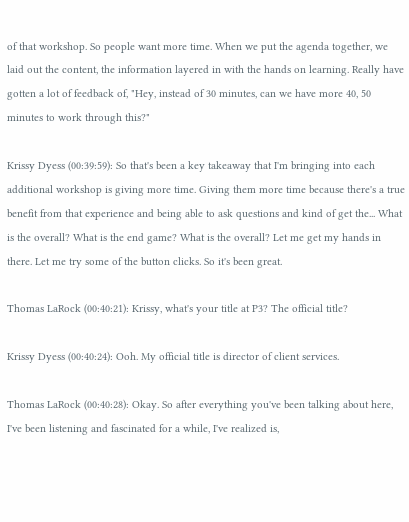of that workshop. So people want more time. When we put the agenda together, we laid out the content, the information layered in with the hands on learning. Really have gotten a lot of feedback of, "Hey, instead of 30 minutes, can we have more 40, 50 minutes to work through this?"

Krissy Dyess (00:39:59): So that's been a key takeaway that I'm bringing into each additional workshop is giving more time. Giving them more time because there's a true benefit from that experience and being able to ask questions and kind of get the... What is the overall? What is the end game? What is the overall? Let me get my hands in there. Let me try some of the button clicks. So it's been great.

Thomas LaRock (00:40:21): Krissy, what's your title at P3? The official title?

Krissy Dyess (00:40:24): Ooh. My official title is director of client services.

Thomas LaRock (00:40:28): Okay. So after everything you've been talking about here, I've been listening and fascinated for a while, I've realized is,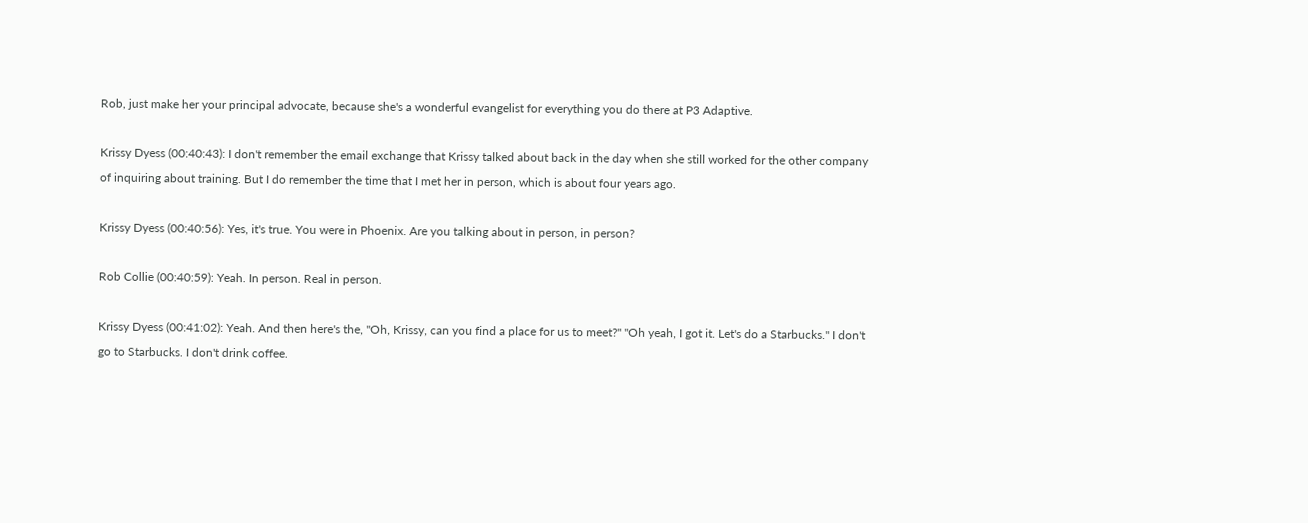Rob, just make her your principal advocate, because she's a wonderful evangelist for everything you do there at P3 Adaptive.

Krissy Dyess (00:40:43): I don't remember the email exchange that Krissy talked about back in the day when she still worked for the other company of inquiring about training. But I do remember the time that I met her in person, which is about four years ago.

Krissy Dyess (00:40:56): Yes, it's true. You were in Phoenix. Are you talking about in person, in person?

Rob Collie (00:40:59): Yeah. In person. Real in person.

Krissy Dyess (00:41:02): Yeah. And then here's the, "Oh, Krissy, can you find a place for us to meet?" "Oh yeah, I got it. Let's do a Starbucks." I don't go to Starbucks. I don't drink coffee.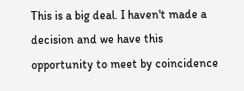This is a big deal. I haven't made a decision and we have this opportunity to meet by coincidence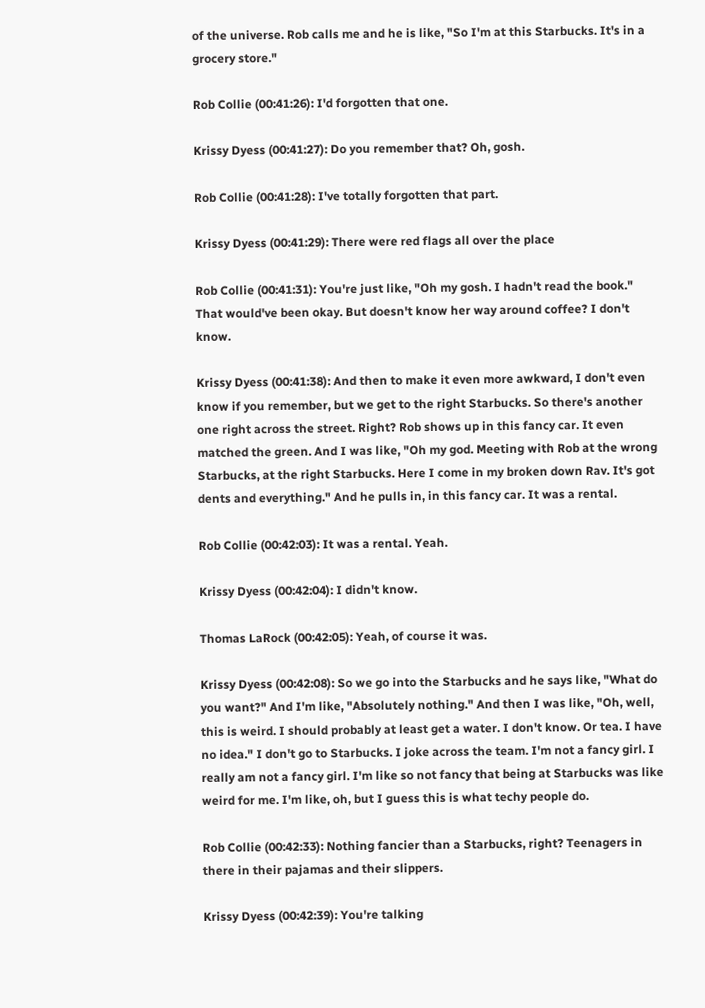of the universe. Rob calls me and he is like, "So I'm at this Starbucks. It's in a grocery store."

Rob Collie (00:41:26): I'd forgotten that one.

Krissy Dyess (00:41:27): Do you remember that? Oh, gosh.

Rob Collie (00:41:28): I've totally forgotten that part.

Krissy Dyess (00:41:29): There were red flags all over the place

Rob Collie (00:41:31): You're just like, "Oh my gosh. I hadn't read the book." That would've been okay. But doesn't know her way around coffee? I don't know.

Krissy Dyess (00:41:38): And then to make it even more awkward, I don't even know if you remember, but we get to the right Starbucks. So there's another one right across the street. Right? Rob shows up in this fancy car. It even matched the green. And I was like, "Oh my god. Meeting with Rob at the wrong Starbucks, at the right Starbucks. Here I come in my broken down Rav. It's got dents and everything." And he pulls in, in this fancy car. It was a rental.

Rob Collie (00:42:03): It was a rental. Yeah.

Krissy Dyess (00:42:04): I didn't know.

Thomas LaRock (00:42:05): Yeah, of course it was.

Krissy Dyess (00:42:08): So we go into the Starbucks and he says like, "What do you want?" And I'm like, "Absolutely nothing." And then I was like, "Oh, well, this is weird. I should probably at least get a water. I don't know. Or tea. I have no idea." I don't go to Starbucks. I joke across the team. I'm not a fancy girl. I really am not a fancy girl. I'm like so not fancy that being at Starbucks was like weird for me. I'm like, oh, but I guess this is what techy people do.

Rob Collie (00:42:33): Nothing fancier than a Starbucks, right? Teenagers in there in their pajamas and their slippers.

Krissy Dyess (00:42:39): You're talking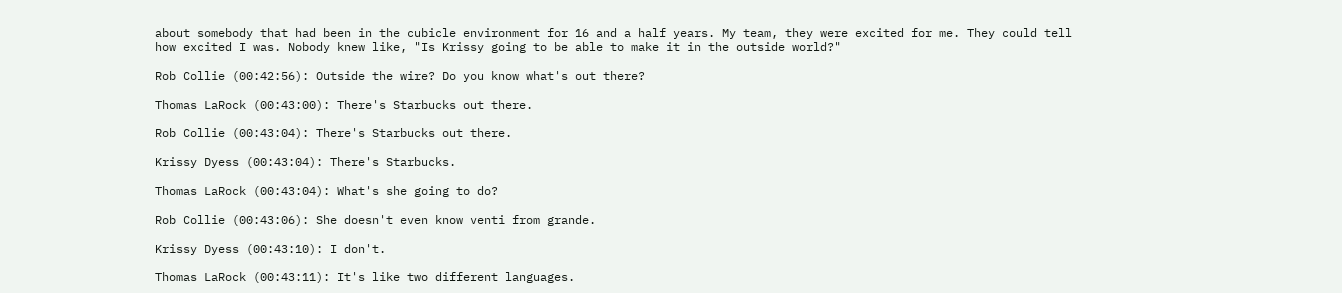about somebody that had been in the cubicle environment for 16 and a half years. My team, they were excited for me. They could tell how excited I was. Nobody knew like, "Is Krissy going to be able to make it in the outside world?"

Rob Collie (00:42:56): Outside the wire? Do you know what's out there?

Thomas LaRock (00:43:00): There's Starbucks out there.

Rob Collie (00:43:04): There's Starbucks out there.

Krissy Dyess (00:43:04): There's Starbucks.

Thomas LaRock (00:43:04): What's she going to do?

Rob Collie (00:43:06): She doesn't even know venti from grande.

Krissy Dyess (00:43:10): I don't.

Thomas LaRock (00:43:11): It's like two different languages.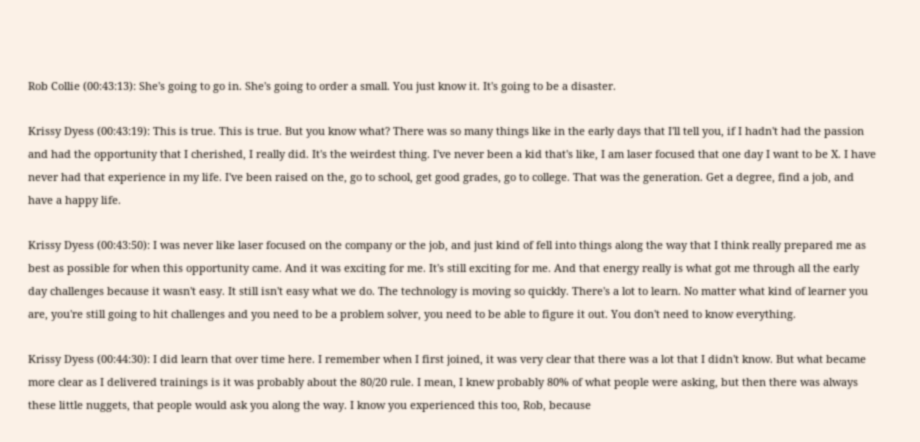Rob Collie (00:43:13): She's going to go in. She's going to order a small. You just know it. It's going to be a disaster.

Krissy Dyess (00:43:19): This is true. This is true. But you know what? There was so many things like in the early days that I'll tell you, if I hadn't had the passion and had the opportunity that I cherished, I really did. It's the weirdest thing. I've never been a kid that's like, I am laser focused that one day I want to be X. I have never had that experience in my life. I've been raised on the, go to school, get good grades, go to college. That was the generation. Get a degree, find a job, and have a happy life.

Krissy Dyess (00:43:50): I was never like laser focused on the company or the job, and just kind of fell into things along the way that I think really prepared me as best as possible for when this opportunity came. And it was exciting for me. It's still exciting for me. And that energy really is what got me through all the early day challenges because it wasn't easy. It still isn't easy what we do. The technology is moving so quickly. There's a lot to learn. No matter what kind of learner you are, you're still going to hit challenges and you need to be a problem solver, you need to be able to figure it out. You don't need to know everything.

Krissy Dyess (00:44:30): I did learn that over time here. I remember when I first joined, it was very clear that there was a lot that I didn't know. But what became more clear as I delivered trainings is it was probably about the 80/20 rule. I mean, I knew probably 80% of what people were asking, but then there was always these little nuggets, that people would ask you along the way. I know you experienced this too, Rob, because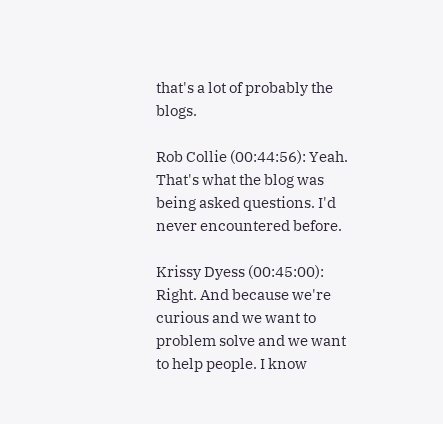that's a lot of probably the blogs.

Rob Collie (00:44:56): Yeah. That's what the blog was being asked questions. I'd never encountered before.

Krissy Dyess (00:45:00): Right. And because we're curious and we want to problem solve and we want to help people. I know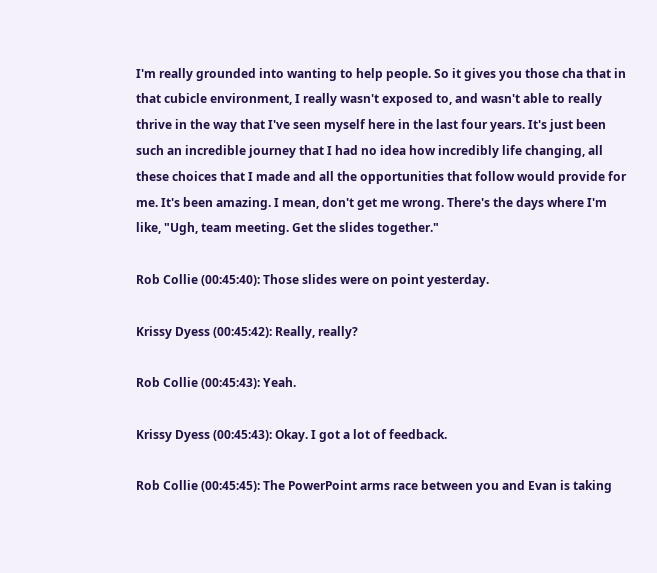I'm really grounded into wanting to help people. So it gives you those cha that in that cubicle environment, I really wasn't exposed to, and wasn't able to really thrive in the way that I've seen myself here in the last four years. It's just been such an incredible journey that I had no idea how incredibly life changing, all these choices that I made and all the opportunities that follow would provide for me. It's been amazing. I mean, don't get me wrong. There's the days where I'm like, "Ugh, team meeting. Get the slides together."

Rob Collie (00:45:40): Those slides were on point yesterday.

Krissy Dyess (00:45:42): Really, really?

Rob Collie (00:45:43): Yeah.

Krissy Dyess (00:45:43): Okay. I got a lot of feedback.

Rob Collie (00:45:45): The PowerPoint arms race between you and Evan is taking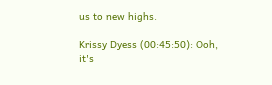us to new highs.

Krissy Dyess (00:45:50): Ooh, it's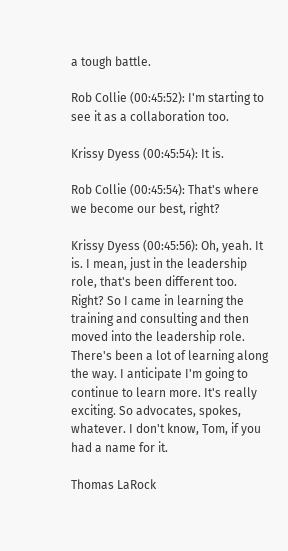a tough battle.

Rob Collie (00:45:52): I'm starting to see it as a collaboration too.

Krissy Dyess (00:45:54): It is.

Rob Collie (00:45:54): That's where we become our best, right?

Krissy Dyess (00:45:56): Oh, yeah. It is. I mean, just in the leadership role, that's been different too. Right? So I came in learning the training and consulting and then moved into the leadership role. There's been a lot of learning along the way. I anticipate I'm going to continue to learn more. It's really exciting. So advocates, spokes, whatever. I don't know, Tom, if you had a name for it.

Thomas LaRock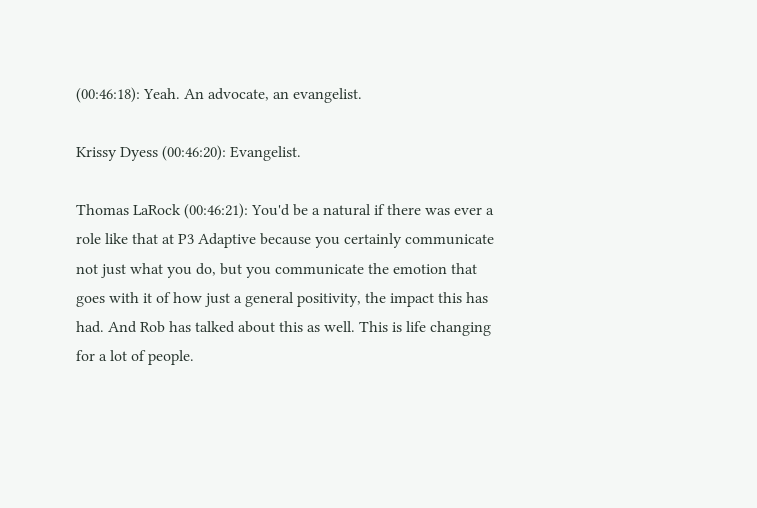(00:46:18): Yeah. An advocate, an evangelist.

Krissy Dyess (00:46:20): Evangelist.

Thomas LaRock (00:46:21): You'd be a natural if there was ever a role like that at P3 Adaptive because you certainly communicate not just what you do, but you communicate the emotion that goes with it of how just a general positivity, the impact this has had. And Rob has talked about this as well. This is life changing for a lot of people.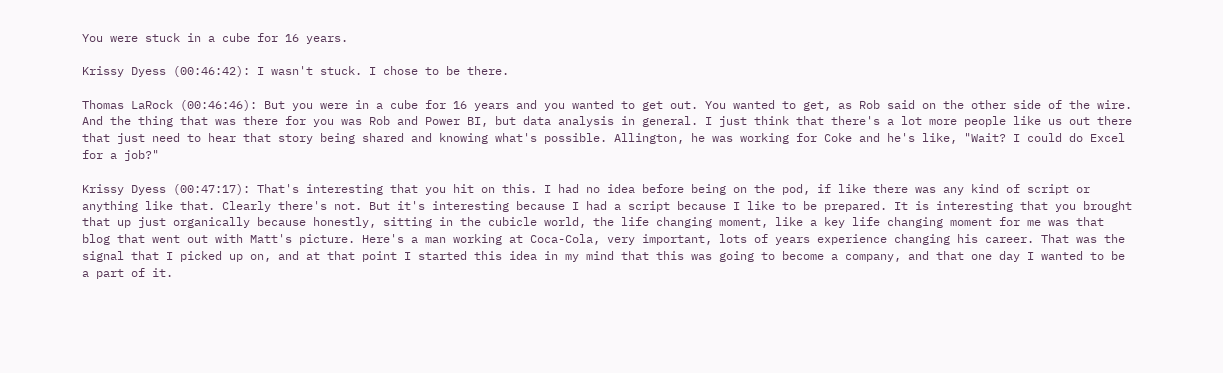You were stuck in a cube for 16 years.

Krissy Dyess (00:46:42): I wasn't stuck. I chose to be there.

Thomas LaRock (00:46:46): But you were in a cube for 16 years and you wanted to get out. You wanted to get, as Rob said on the other side of the wire. And the thing that was there for you was Rob and Power BI, but data analysis in general. I just think that there's a lot more people like us out there that just need to hear that story being shared and knowing what's possible. Allington, he was working for Coke and he's like, "Wait? I could do Excel for a job?"

Krissy Dyess (00:47:17): That's interesting that you hit on this. I had no idea before being on the pod, if like there was any kind of script or anything like that. Clearly there's not. But it's interesting because I had a script because I like to be prepared. It is interesting that you brought that up just organically because honestly, sitting in the cubicle world, the life changing moment, like a key life changing moment for me was that blog that went out with Matt's picture. Here's a man working at Coca-Cola, very important, lots of years experience changing his career. That was the signal that I picked up on, and at that point I started this idea in my mind that this was going to become a company, and that one day I wanted to be a part of it.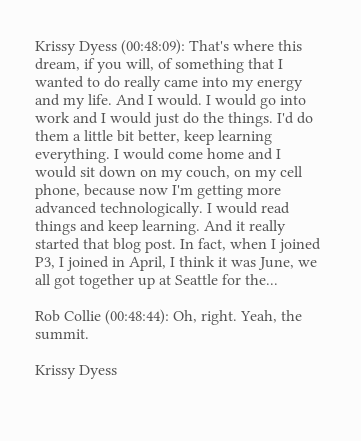Krissy Dyess (00:48:09): That's where this dream, if you will, of something that I wanted to do really came into my energy and my life. And I would. I would go into work and I would just do the things. I'd do them a little bit better, keep learning everything. I would come home and I would sit down on my couch, on my cell phone, because now I'm getting more advanced technologically. I would read things and keep learning. And it really started that blog post. In fact, when I joined P3, I joined in April, I think it was June, we all got together up at Seattle for the...

Rob Collie (00:48:44): Oh, right. Yeah, the summit.

Krissy Dyess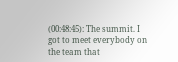(00:48:45): The summit. I got to meet everybody on the team that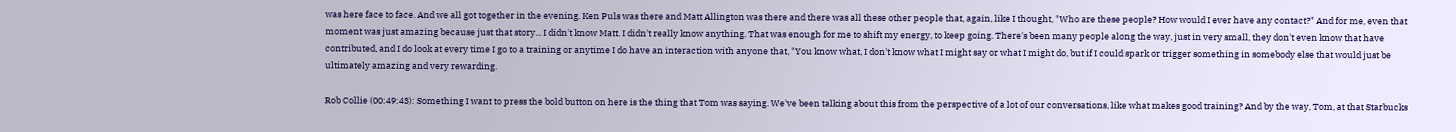was here face to face. And we all got together in the evening. Ken Puls was there and Matt Allington was there and there was all these other people that, again, like I thought, "Who are these people? How would I ever have any contact?" And for me, even that moment was just amazing because just that story... I didn't know Matt. I didn't really know anything. That was enough for me to shift my energy, to keep going. There's been many people along the way, just in very small, they don't even know that have contributed, and I do look at every time I go to a training or anytime I do have an interaction with anyone that, "You know what, I don't know what I might say or what I might do, but if I could spark or trigger something in somebody else that would just be ultimately amazing and very rewarding.

Rob Collie (00:49:43): Something I want to press the bold button on here is the thing that Tom was saying. We've been talking about this from the perspective of a lot of our conversations, like what makes good training? And by the way, Tom, at that Starbucks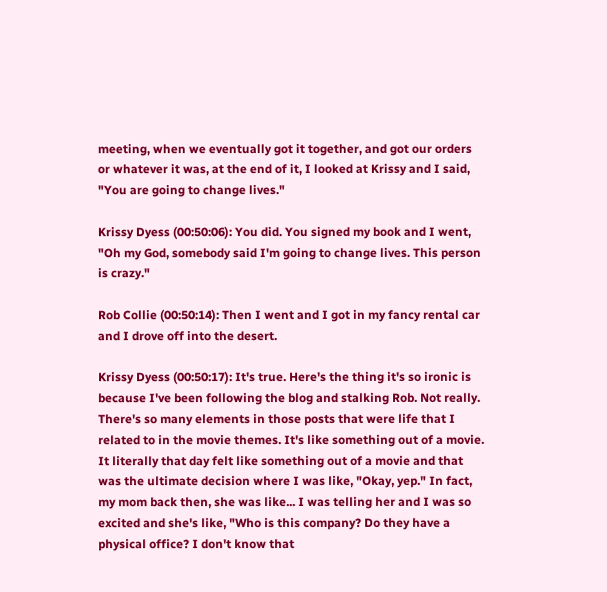meeting, when we eventually got it together, and got our orders or whatever it was, at the end of it, I looked at Krissy and I said, "You are going to change lives."

Krissy Dyess (00:50:06): You did. You signed my book and I went, "Oh my God, somebody said I'm going to change lives. This person is crazy."

Rob Collie (00:50:14): Then I went and I got in my fancy rental car and I drove off into the desert.

Krissy Dyess (00:50:17): It's true. Here's the thing it's so ironic is because I've been following the blog and stalking Rob. Not really. There's so many elements in those posts that were life that I related to in the movie themes. It's like something out of a movie. It literally that day felt like something out of a movie and that was the ultimate decision where I was like, "Okay, yep." In fact, my mom back then, she was like... I was telling her and I was so excited and she's like, "Who is this company? Do they have a physical office? I don't know that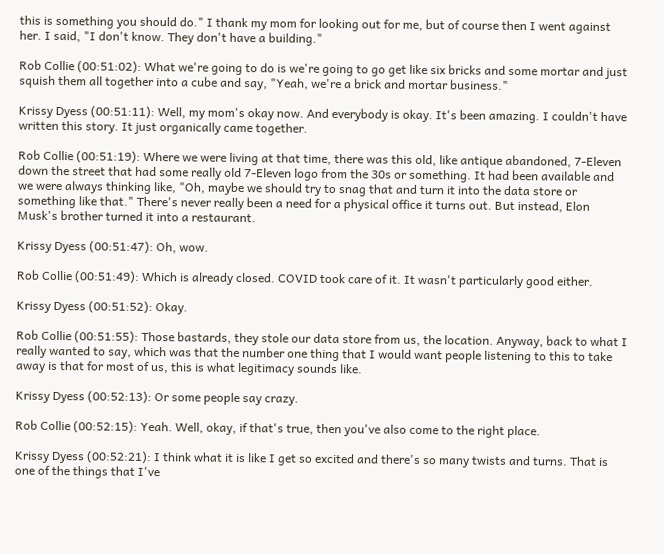this is something you should do." I thank my mom for looking out for me, but of course then I went against her. I said, "I don't know. They don't have a building."

Rob Collie (00:51:02): What we're going to do is we're going to go get like six bricks and some mortar and just squish them all together into a cube and say, "Yeah, we're a brick and mortar business."

Krissy Dyess (00:51:11): Well, my mom's okay now. And everybody is okay. It's been amazing. I couldn't have written this story. It just organically came together.

Rob Collie (00:51:19): Where we were living at that time, there was this old, like antique abandoned, 7-Eleven down the street that had some really old 7-Eleven logo from the 30s or something. It had been available and we were always thinking like, "Oh, maybe we should try to snag that and turn it into the data store or something like that." There's never really been a need for a physical office it turns out. But instead, Elon Musk's brother turned it into a restaurant.

Krissy Dyess (00:51:47): Oh, wow.

Rob Collie (00:51:49): Which is already closed. COVID took care of it. It wasn't particularly good either.

Krissy Dyess (00:51:52): Okay.

Rob Collie (00:51:55): Those bastards, they stole our data store from us, the location. Anyway, back to what I really wanted to say, which was that the number one thing that I would want people listening to this to take away is that for most of us, this is what legitimacy sounds like.

Krissy Dyess (00:52:13): Or some people say crazy.

Rob Collie (00:52:15): Yeah. Well, okay, if that's true, then you've also come to the right place.

Krissy Dyess (00:52:21): I think what it is like I get so excited and there's so many twists and turns. That is one of the things that I've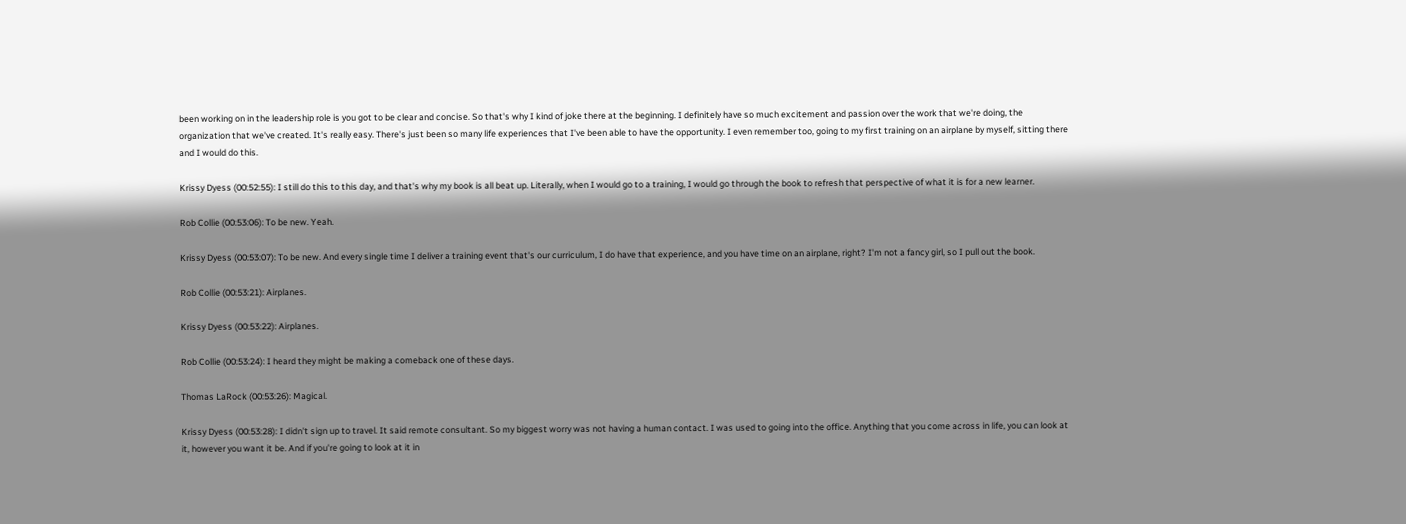been working on in the leadership role is you got to be clear and concise. So that's why I kind of joke there at the beginning. I definitely have so much excitement and passion over the work that we're doing, the organization that we've created. It's really easy. There's just been so many life experiences that I've been able to have the opportunity. I even remember too, going to my first training on an airplane by myself, sitting there and I would do this.

Krissy Dyess (00:52:55): I still do this to this day, and that's why my book is all beat up. Literally, when I would go to a training, I would go through the book to refresh that perspective of what it is for a new learner.

Rob Collie (00:53:06): To be new. Yeah.

Krissy Dyess (00:53:07): To be new. And every single time I deliver a training event that's our curriculum, I do have that experience, and you have time on an airplane, right? I'm not a fancy girl, so I pull out the book.

Rob Collie (00:53:21): Airplanes.

Krissy Dyess (00:53:22): Airplanes.

Rob Collie (00:53:24): I heard they might be making a comeback one of these days.

Thomas LaRock (00:53:26): Magical.

Krissy Dyess (00:53:28): I didn't sign up to travel. It said remote consultant. So my biggest worry was not having a human contact. I was used to going into the office. Anything that you come across in life, you can look at it, however you want it be. And if you're going to look at it in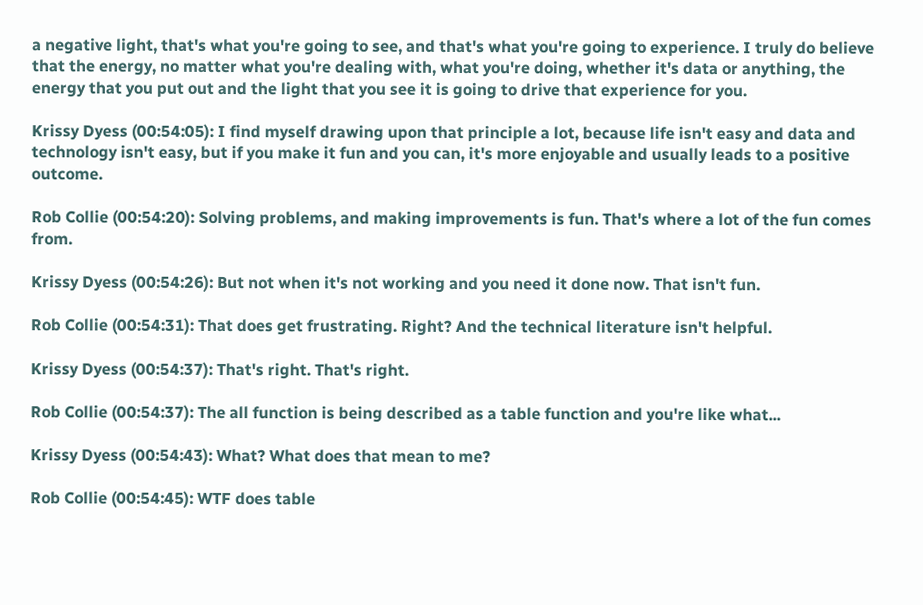a negative light, that's what you're going to see, and that's what you're going to experience. I truly do believe that the energy, no matter what you're dealing with, what you're doing, whether it's data or anything, the energy that you put out and the light that you see it is going to drive that experience for you.

Krissy Dyess (00:54:05): I find myself drawing upon that principle a lot, because life isn't easy and data and technology isn't easy, but if you make it fun and you can, it's more enjoyable and usually leads to a positive outcome.

Rob Collie (00:54:20): Solving problems, and making improvements is fun. That's where a lot of the fun comes from.

Krissy Dyess (00:54:26): But not when it's not working and you need it done now. That isn't fun.

Rob Collie (00:54:31): That does get frustrating. Right? And the technical literature isn't helpful.

Krissy Dyess (00:54:37): That's right. That's right.

Rob Collie (00:54:37): The all function is being described as a table function and you're like what...

Krissy Dyess (00:54:43): What? What does that mean to me?

Rob Collie (00:54:45): WTF does table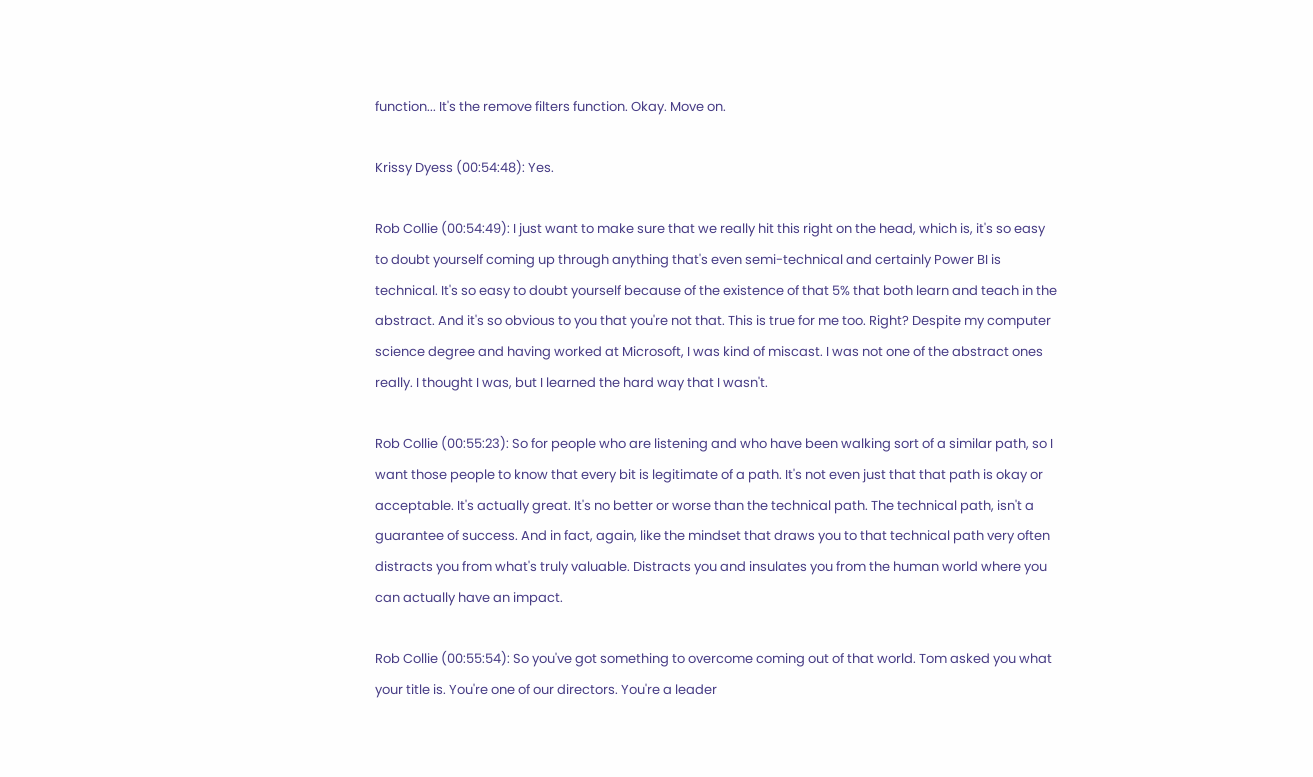function... It's the remove filters function. Okay. Move on.

Krissy Dyess (00:54:48): Yes.

Rob Collie (00:54:49): I just want to make sure that we really hit this right on the head, which is, it's so easy to doubt yourself coming up through anything that's even semi-technical and certainly Power BI is technical. It's so easy to doubt yourself because of the existence of that 5% that both learn and teach in the abstract. And it's so obvious to you that you're not that. This is true for me too. Right? Despite my computer science degree and having worked at Microsoft, I was kind of miscast. I was not one of the abstract ones really. I thought I was, but I learned the hard way that I wasn't.

Rob Collie (00:55:23): So for people who are listening and who have been walking sort of a similar path, so I want those people to know that every bit is legitimate of a path. It's not even just that that path is okay or acceptable. It's actually great. It's no better or worse than the technical path. The technical path, isn't a guarantee of success. And in fact, again, like the mindset that draws you to that technical path very often distracts you from what's truly valuable. Distracts you and insulates you from the human world where you can actually have an impact.

Rob Collie (00:55:54): So you've got something to overcome coming out of that world. Tom asked you what your title is. You're one of our directors. You're a leader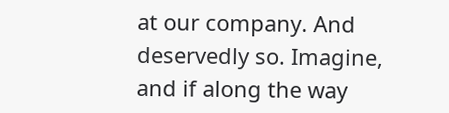at our company. And deservedly so. Imagine, and if along the way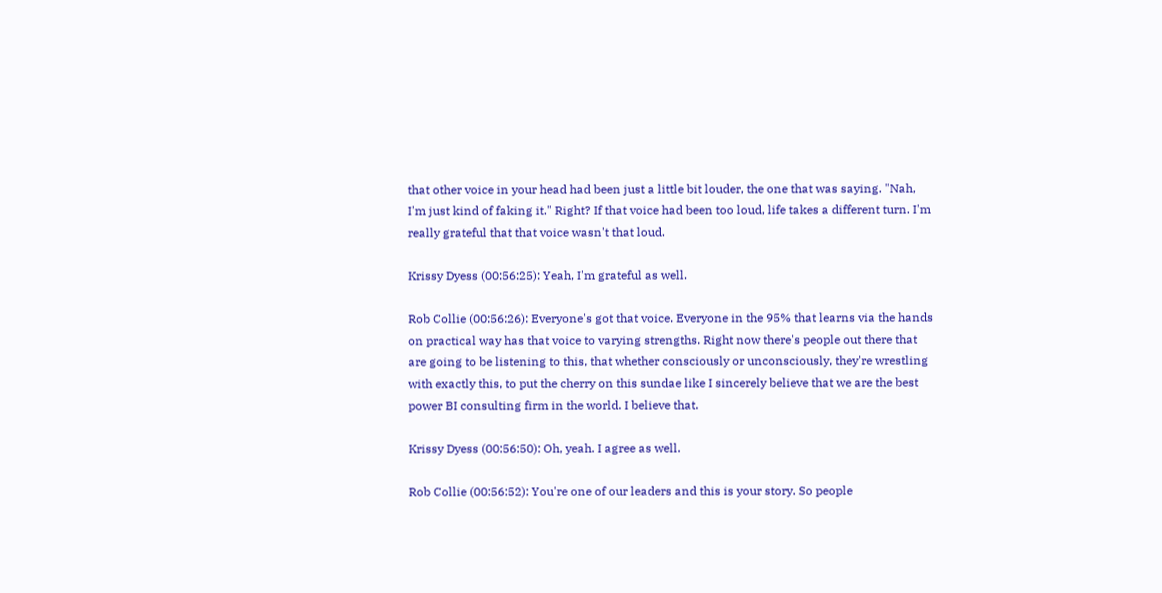that other voice in your head had been just a little bit louder, the one that was saying. "Nah, I'm just kind of faking it." Right? If that voice had been too loud, life takes a different turn. I'm really grateful that that voice wasn't that loud.

Krissy Dyess (00:56:25): Yeah, I'm grateful as well.

Rob Collie (00:56:26): Everyone's got that voice. Everyone in the 95% that learns via the hands on practical way has that voice to varying strengths. Right now there's people out there that are going to be listening to this, that whether consciously or unconsciously, they're wrestling with exactly this, to put the cherry on this sundae like I sincerely believe that we are the best power BI consulting firm in the world. I believe that.

Krissy Dyess (00:56:50): Oh, yeah. I agree as well.

Rob Collie (00:56:52): You're one of our leaders and this is your story. So people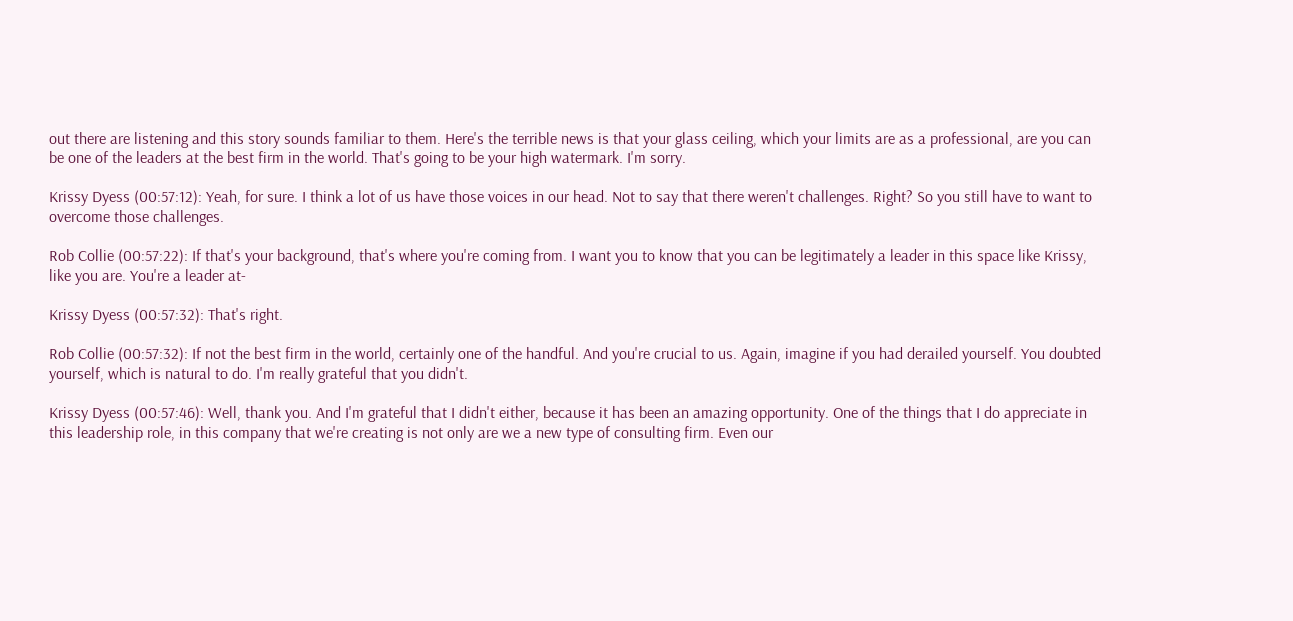out there are listening and this story sounds familiar to them. Here's the terrible news is that your glass ceiling, which your limits are as a professional, are you can be one of the leaders at the best firm in the world. That's going to be your high watermark. I'm sorry.

Krissy Dyess (00:57:12): Yeah, for sure. I think a lot of us have those voices in our head. Not to say that there weren't challenges. Right? So you still have to want to overcome those challenges.

Rob Collie (00:57:22): If that's your background, that's where you're coming from. I want you to know that you can be legitimately a leader in this space like Krissy, like you are. You're a leader at-

Krissy Dyess (00:57:32): That's right.

Rob Collie (00:57:32): If not the best firm in the world, certainly one of the handful. And you're crucial to us. Again, imagine if you had derailed yourself. You doubted yourself, which is natural to do. I'm really grateful that you didn't.

Krissy Dyess (00:57:46): Well, thank you. And I'm grateful that I didn't either, because it has been an amazing opportunity. One of the things that I do appreciate in this leadership role, in this company that we're creating is not only are we a new type of consulting firm. Even our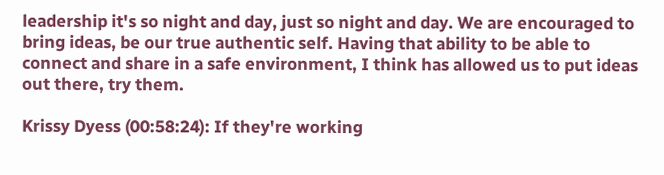leadership it's so night and day, just so night and day. We are encouraged to bring ideas, be our true authentic self. Having that ability to be able to connect and share in a safe environment, I think has allowed us to put ideas out there, try them.

Krissy Dyess (00:58:24): If they're working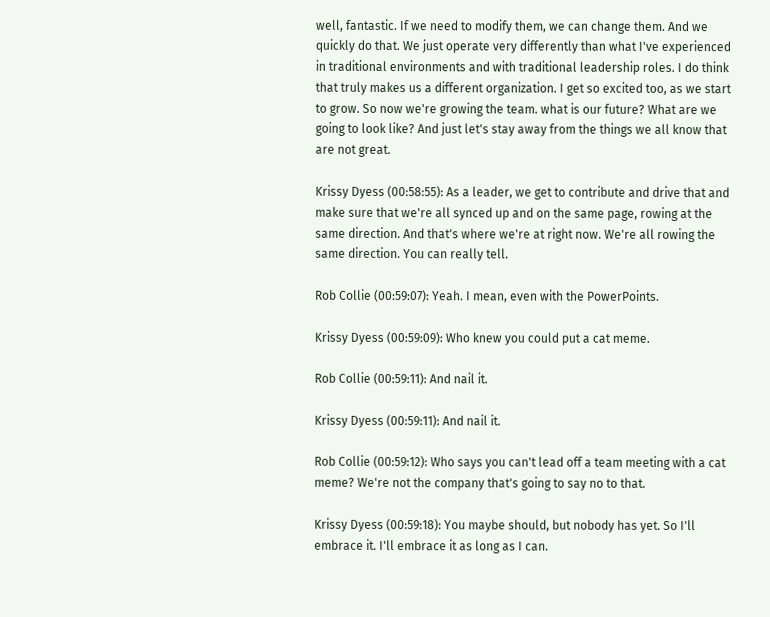well, fantastic. If we need to modify them, we can change them. And we quickly do that. We just operate very differently than what I've experienced in traditional environments and with traditional leadership roles. I do think that truly makes us a different organization. I get so excited too, as we start to grow. So now we're growing the team. what is our future? What are we going to look like? And just let's stay away from the things we all know that are not great.

Krissy Dyess (00:58:55): As a leader, we get to contribute and drive that and make sure that we're all synced up and on the same page, rowing at the same direction. And that's where we're at right now. We're all rowing the same direction. You can really tell.

Rob Collie (00:59:07): Yeah. I mean, even with the PowerPoints.

Krissy Dyess (00:59:09): Who knew you could put a cat meme.

Rob Collie (00:59:11): And nail it.

Krissy Dyess (00:59:11): And nail it.

Rob Collie (00:59:12): Who says you can't lead off a team meeting with a cat meme? We're not the company that's going to say no to that.

Krissy Dyess (00:59:18): You maybe should, but nobody has yet. So I'll embrace it. I'll embrace it as long as I can.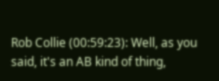Rob Collie (00:59:23): Well, as you said, it's an AB kind of thing,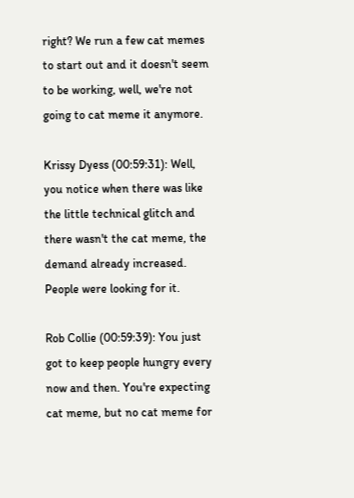right? We run a few cat memes to start out and it doesn't seem to be working, well, we're not going to cat meme it anymore.

Krissy Dyess (00:59:31): Well, you notice when there was like the little technical glitch and there wasn't the cat meme, the demand already increased. People were looking for it.

Rob Collie (00:59:39): You just got to keep people hungry every now and then. You're expecting cat meme, but no cat meme for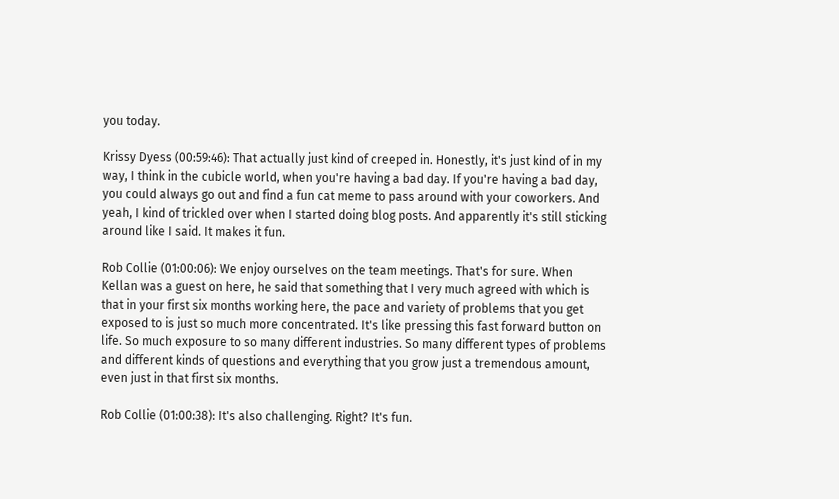you today.

Krissy Dyess (00:59:46): That actually just kind of creeped in. Honestly, it's just kind of in my way, I think in the cubicle world, when you're having a bad day. If you're having a bad day, you could always go out and find a fun cat meme to pass around with your coworkers. And yeah, I kind of trickled over when I started doing blog posts. And apparently it's still sticking around like I said. It makes it fun.

Rob Collie (01:00:06): We enjoy ourselves on the team meetings. That's for sure. When Kellan was a guest on here, he said that something that I very much agreed with which is that in your first six months working here, the pace and variety of problems that you get exposed to is just so much more concentrated. It's like pressing this fast forward button on life. So much exposure to so many different industries. So many different types of problems and different kinds of questions and everything that you grow just a tremendous amount, even just in that first six months.

Rob Collie (01:00:38): It's also challenging. Right? It's fun.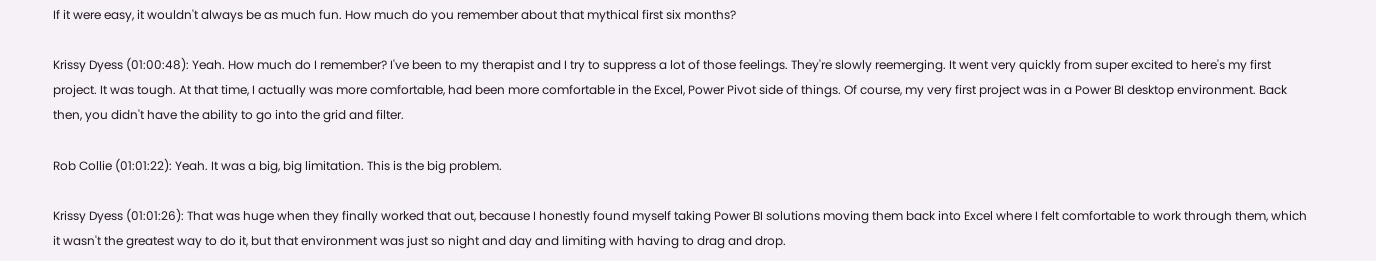If it were easy, it wouldn't always be as much fun. How much do you remember about that mythical first six months?

Krissy Dyess (01:00:48): Yeah. How much do I remember? I've been to my therapist and I try to suppress a lot of those feelings. They're slowly reemerging. It went very quickly from super excited to here's my first project. It was tough. At that time, I actually was more comfortable, had been more comfortable in the Excel, Power Pivot side of things. Of course, my very first project was in a Power BI desktop environment. Back then, you didn't have the ability to go into the grid and filter.

Rob Collie (01:01:22): Yeah. It was a big, big limitation. This is the big problem.

Krissy Dyess (01:01:26): That was huge when they finally worked that out, because I honestly found myself taking Power BI solutions moving them back into Excel where I felt comfortable to work through them, which it wasn't the greatest way to do it, but that environment was just so night and day and limiting with having to drag and drop.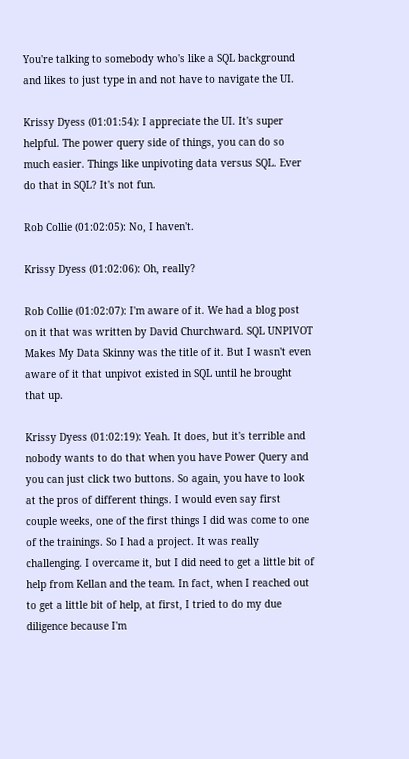You're talking to somebody who's like a SQL background and likes to just type in and not have to navigate the UI.

Krissy Dyess (01:01:54): I appreciate the UI. It's super helpful. The power query side of things, you can do so much easier. Things like unpivoting data versus SQL. Ever do that in SQL? It's not fun.

Rob Collie (01:02:05): No, I haven't.

Krissy Dyess (01:02:06): Oh, really?

Rob Collie (01:02:07): I'm aware of it. We had a blog post on it that was written by David Churchward. SQL UNPIVOT Makes My Data Skinny was the title of it. But I wasn't even aware of it that unpivot existed in SQL until he brought that up.

Krissy Dyess (01:02:19): Yeah. It does, but it's terrible and nobody wants to do that when you have Power Query and you can just click two buttons. So again, you have to look at the pros of different things. I would even say first couple weeks, one of the first things I did was come to one of the trainings. So I had a project. It was really challenging. I overcame it, but I did need to get a little bit of help from Kellan and the team. In fact, when I reached out to get a little bit of help, at first, I tried to do my due diligence because I'm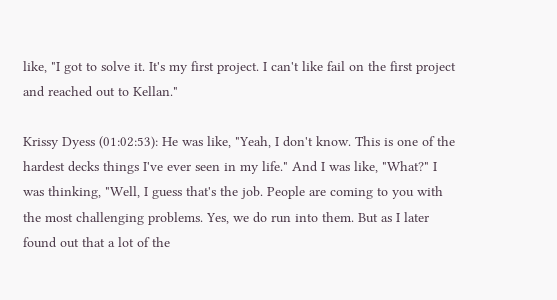like, "I got to solve it. It's my first project. I can't like fail on the first project and reached out to Kellan."

Krissy Dyess (01:02:53): He was like, "Yeah, I don't know. This is one of the hardest decks things I've ever seen in my life." And I was like, "What?" I was thinking, "Well, I guess that's the job. People are coming to you with the most challenging problems. Yes, we do run into them. But as I later found out that a lot of the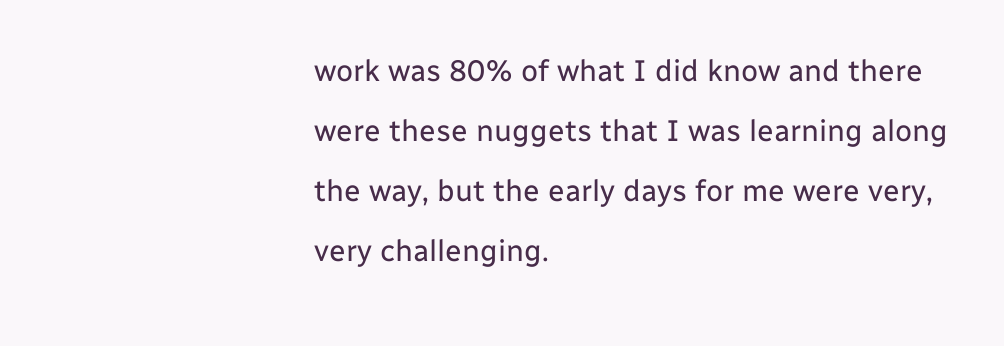work was 80% of what I did know and there were these nuggets that I was learning along the way, but the early days for me were very, very challenging.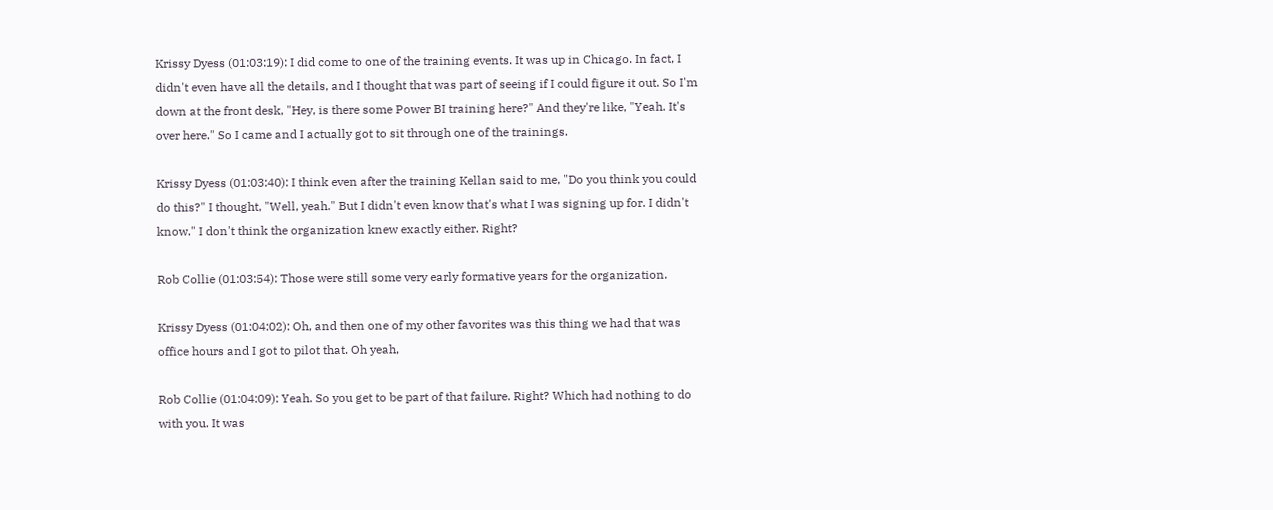Krissy Dyess (01:03:19): I did come to one of the training events. It was up in Chicago. In fact, I didn't even have all the details, and I thought that was part of seeing if I could figure it out. So I'm down at the front desk, "Hey, is there some Power BI training here?" And they're like, "Yeah. It's over here." So I came and I actually got to sit through one of the trainings.

Krissy Dyess (01:03:40): I think even after the training Kellan said to me, "Do you think you could do this?" I thought, "Well, yeah." But I didn't even know that's what I was signing up for. I didn't know." I don't think the organization knew exactly either. Right?

Rob Collie (01:03:54): Those were still some very early formative years for the organization.

Krissy Dyess (01:04:02): Oh, and then one of my other favorites was this thing we had that was office hours and I got to pilot that. Oh yeah,

Rob Collie (01:04:09): Yeah. So you get to be part of that failure. Right? Which had nothing to do with you. It was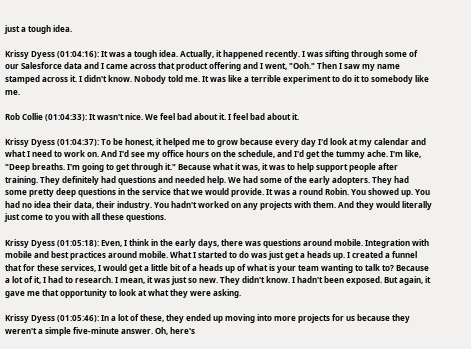just a tough idea.

Krissy Dyess (01:04:16): It was a tough idea. Actually, it happened recently. I was sifting through some of our Salesforce data and I came across that product offering and I went, "Ooh." Then I saw my name stamped across it. I didn't know. Nobody told me. It was like a terrible experiment to do it to somebody like me.

Rob Collie (01:04:33): It wasn't nice. We feel bad about it. I feel bad about it.

Krissy Dyess (01:04:37): To be honest, it helped me to grow because every day I'd look at my calendar and what I need to work on. And I'd see my office hours on the schedule, and I'd get the tummy ache. I'm like, "Deep breaths. I'm going to get through it." Because what it was, it was to help support people after training. They definitely had questions and needed help. We had some of the early adopters. They had some pretty deep questions in the service that we would provide. It was a round Robin. You showed up. You had no idea their data, their industry. You hadn't worked on any projects with them. And they would literally just come to you with all these questions.

Krissy Dyess (01:05:18): Even, I think in the early days, there was questions around mobile. Integration with mobile and best practices around mobile. What I started to do was just get a heads up. I created a funnel that for these services, I would get a little bit of a heads up of what is your team wanting to talk to? Because a lot of it, I had to research. I mean, it was just so new. They didn't know. I hadn't been exposed. But again, it gave me that opportunity to look at what they were asking.

Krissy Dyess (01:05:46): In a lot of these, they ended up moving into more projects for us because they weren't a simple five-minute answer. Oh, here's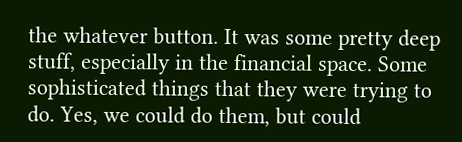the whatever button. It was some pretty deep stuff, especially in the financial space. Some sophisticated things that they were trying to do. Yes, we could do them, but could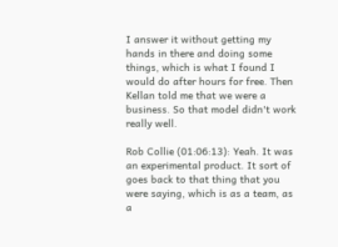I answer it without getting my hands in there and doing some things, which is what I found I would do after hours for free. Then Kellan told me that we were a business. So that model didn't work really well.

Rob Collie (01:06:13): Yeah. It was an experimental product. It sort of goes back to that thing that you were saying, which is as a team, as a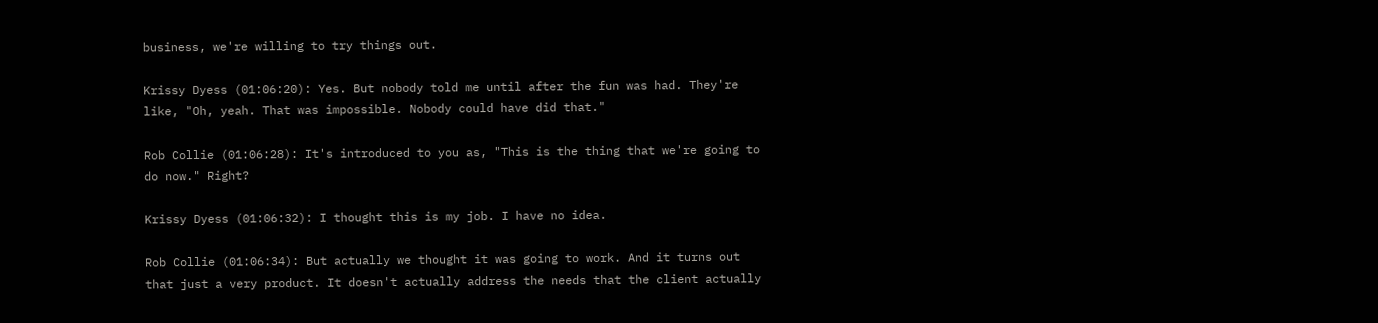business, we're willing to try things out.

Krissy Dyess (01:06:20): Yes. But nobody told me until after the fun was had. They're like, "Oh, yeah. That was impossible. Nobody could have did that."

Rob Collie (01:06:28): It's introduced to you as, "This is the thing that we're going to do now." Right?

Krissy Dyess (01:06:32): I thought this is my job. I have no idea.

Rob Collie (01:06:34): But actually we thought it was going to work. And it turns out that just a very product. It doesn't actually address the needs that the client actually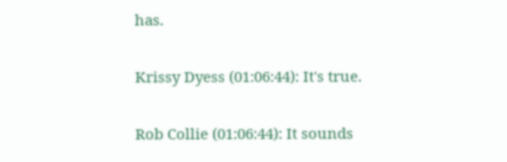has.

Krissy Dyess (01:06:44): It's true.

Rob Collie (01:06:44): It sounds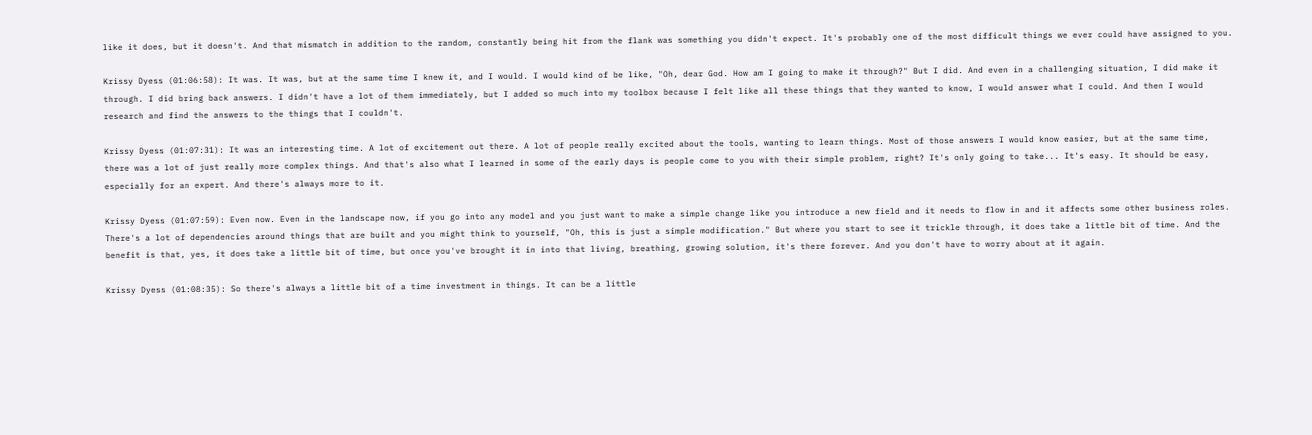like it does, but it doesn't. And that mismatch in addition to the random, constantly being hit from the flank was something you didn't expect. It's probably one of the most difficult things we ever could have assigned to you.

Krissy Dyess (01:06:58): It was. It was, but at the same time I knew it, and I would. I would kind of be like, "Oh, dear God. How am I going to make it through?" But I did. And even in a challenging situation, I did make it through. I did bring back answers. I didn't have a lot of them immediately, but I added so much into my toolbox because I felt like all these things that they wanted to know, I would answer what I could. And then I would research and find the answers to the things that I couldn't.

Krissy Dyess (01:07:31): It was an interesting time. A lot of excitement out there. A lot of people really excited about the tools, wanting to learn things. Most of those answers I would know easier, but at the same time, there was a lot of just really more complex things. And that's also what I learned in some of the early days is people come to you with their simple problem, right? It's only going to take... It's easy. It should be easy, especially for an expert. And there's always more to it.

Krissy Dyess (01:07:59): Even now. Even in the landscape now, if you go into any model and you just want to make a simple change like you introduce a new field and it needs to flow in and it affects some other business roles. There's a lot of dependencies around things that are built and you might think to yourself, "Oh, this is just a simple modification." But where you start to see it trickle through, it does take a little bit of time. And the benefit is that, yes, it does take a little bit of time, but once you've brought it in into that living, breathing, growing solution, it's there forever. And you don't have to worry about at it again.

Krissy Dyess (01:08:35): So there's always a little bit of a time investment in things. It can be a little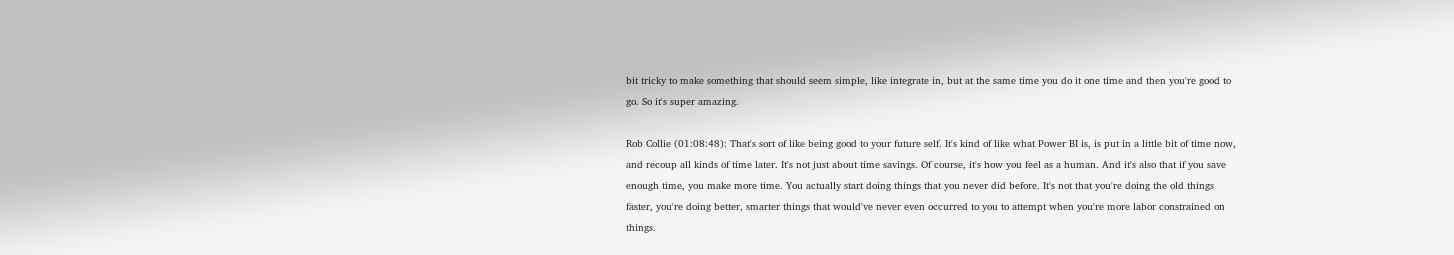bit tricky to make something that should seem simple, like integrate in, but at the same time you do it one time and then you're good to go. So it's super amazing.

Rob Collie (01:08:48): That's sort of like being good to your future self. It's kind of like what Power BI is, is put in a little bit of time now, and recoup all kinds of time later. It's not just about time savings. Of course, it's how you feel as a human. And it's also that if you save enough time, you make more time. You actually start doing things that you never did before. It's not that you're doing the old things faster, you're doing better, smarter things that would've never even occurred to you to attempt when you're more labor constrained on things.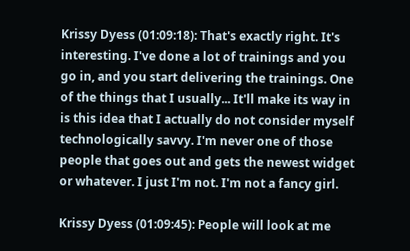Krissy Dyess (01:09:18): That's exactly right. It's interesting. I've done a lot of trainings and you go in, and you start delivering the trainings. One of the things that I usually... It'll make its way in is this idea that I actually do not consider myself technologically savvy. I'm never one of those people that goes out and gets the newest widget or whatever. I just I'm not. I'm not a fancy girl.

Krissy Dyess (01:09:45): People will look at me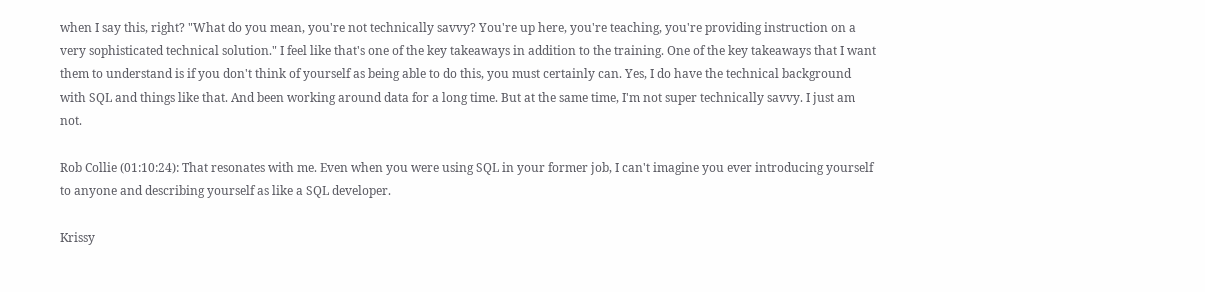when I say this, right? "What do you mean, you're not technically savvy? You're up here, you're teaching, you're providing instruction on a very sophisticated technical solution." I feel like that's one of the key takeaways in addition to the training. One of the key takeaways that I want them to understand is if you don't think of yourself as being able to do this, you must certainly can. Yes, I do have the technical background with SQL and things like that. And been working around data for a long time. But at the same time, I'm not super technically savvy. I just am not.

Rob Collie (01:10:24): That resonates with me. Even when you were using SQL in your former job, I can't imagine you ever introducing yourself to anyone and describing yourself as like a SQL developer.

Krissy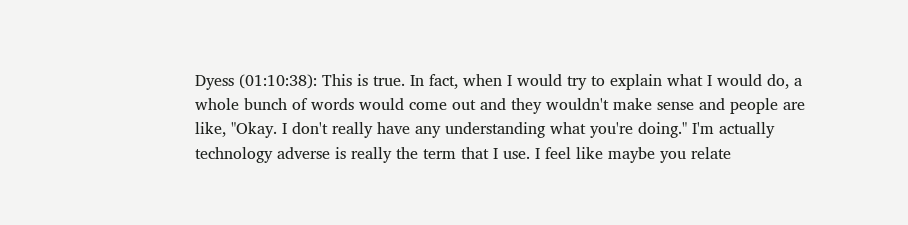Dyess (01:10:38): This is true. In fact, when I would try to explain what I would do, a whole bunch of words would come out and they wouldn't make sense and people are like, "Okay. I don't really have any understanding what you're doing." I'm actually technology adverse is really the term that I use. I feel like maybe you relate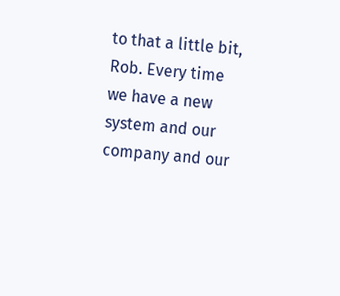to that a little bit, Rob. Every time we have a new system and our company and our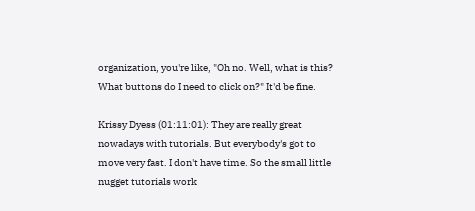organization, you're like, "Oh no. Well, what is this? What buttons do I need to click on?" It'd be fine.

Krissy Dyess (01:11:01): They are really great nowadays with tutorials. But everybody's got to move very fast. I don't have time. So the small little nugget tutorials work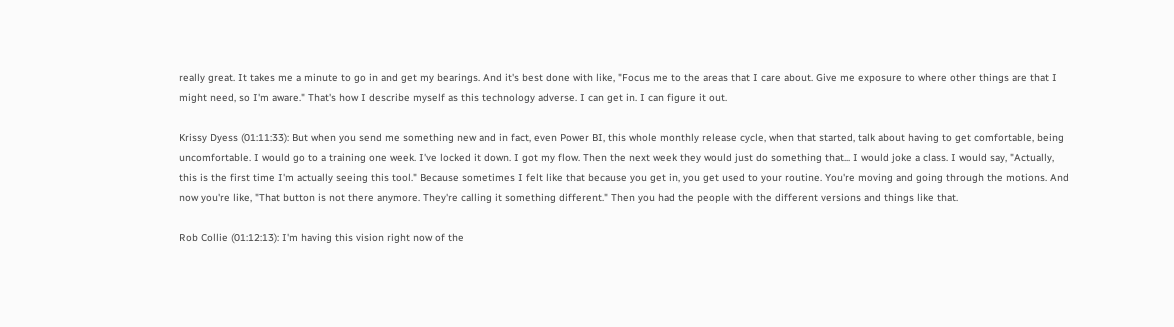really great. It takes me a minute to go in and get my bearings. And it's best done with like, "Focus me to the areas that I care about. Give me exposure to where other things are that I might need, so I'm aware." That's how I describe myself as this technology adverse. I can get in. I can figure it out.

Krissy Dyess (01:11:33): But when you send me something new and in fact, even Power BI, this whole monthly release cycle, when that started, talk about having to get comfortable, being uncomfortable. I would go to a training one week. I've locked it down. I got my flow. Then the next week they would just do something that... I would joke a class. I would say, "Actually, this is the first time I'm actually seeing this tool." Because sometimes I felt like that because you get in, you get used to your routine. You're moving and going through the motions. And now you're like, "That button is not there anymore. They're calling it something different." Then you had the people with the different versions and things like that.

Rob Collie (01:12:13): I'm having this vision right now of the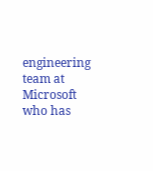engineering team at Microsoft who has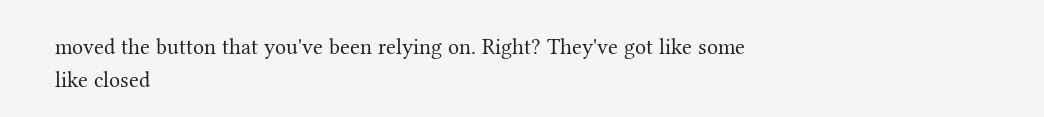moved the button that you've been relying on. Right? They've got like some like closed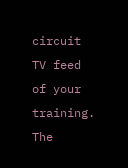circuit TV feed of your training. The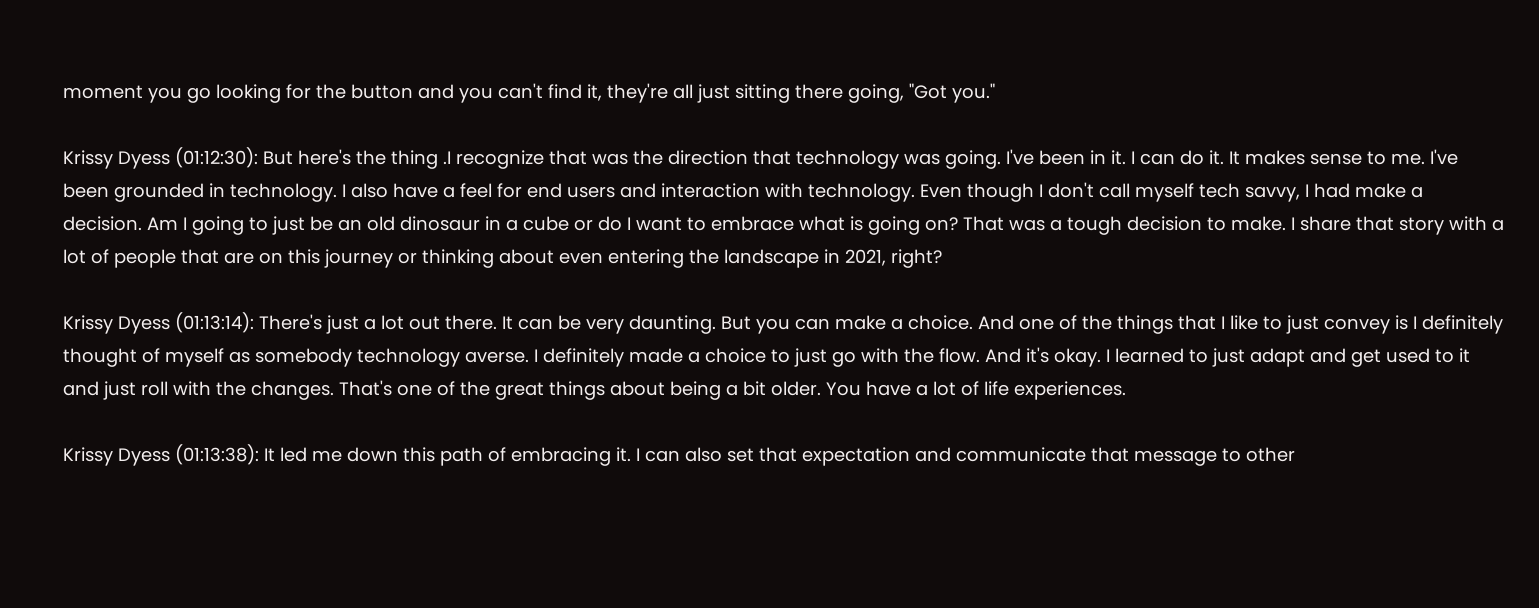moment you go looking for the button and you can't find it, they're all just sitting there going, "Got you."

Krissy Dyess (01:12:30): But here's the thing .I recognize that was the direction that technology was going. I've been in it. I can do it. It makes sense to me. I've been grounded in technology. I also have a feel for end users and interaction with technology. Even though I don't call myself tech savvy, I had make a decision. Am I going to just be an old dinosaur in a cube or do I want to embrace what is going on? That was a tough decision to make. I share that story with a lot of people that are on this journey or thinking about even entering the landscape in 2021, right?

Krissy Dyess (01:13:14): There's just a lot out there. It can be very daunting. But you can make a choice. And one of the things that I like to just convey is I definitely thought of myself as somebody technology averse. I definitely made a choice to just go with the flow. And it's okay. I learned to just adapt and get used to it and just roll with the changes. That's one of the great things about being a bit older. You have a lot of life experiences.

Krissy Dyess (01:13:38): It led me down this path of embracing it. I can also set that expectation and communicate that message to other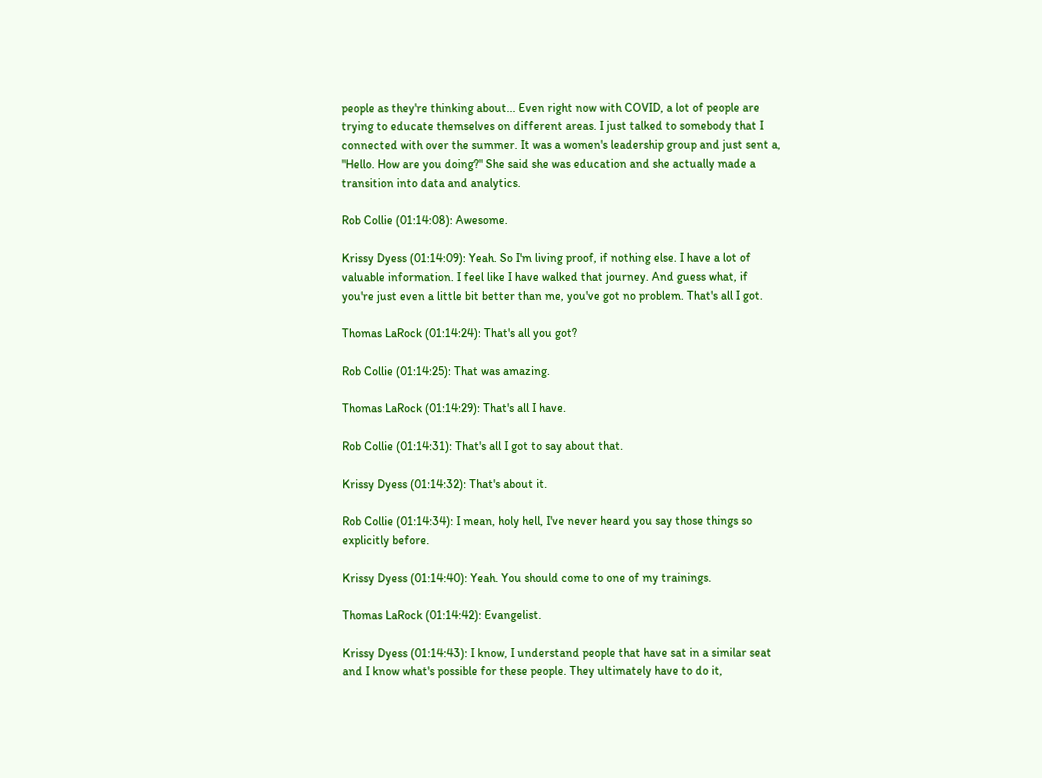people as they're thinking about... Even right now with COVID, a lot of people are trying to educate themselves on different areas. I just talked to somebody that I connected with over the summer. It was a women's leadership group and just sent a, "Hello. How are you doing?" She said she was education and she actually made a transition into data and analytics.

Rob Collie (01:14:08): Awesome.

Krissy Dyess (01:14:09): Yeah. So I'm living proof, if nothing else. I have a lot of valuable information. I feel like I have walked that journey. And guess what, if you're just even a little bit better than me, you've got no problem. That's all I got.

Thomas LaRock (01:14:24): That's all you got?

Rob Collie (01:14:25): That was amazing.

Thomas LaRock (01:14:29): That's all I have.

Rob Collie (01:14:31): That's all I got to say about that.

Krissy Dyess (01:14:32): That's about it.

Rob Collie (01:14:34): I mean, holy hell, I've never heard you say those things so explicitly before.

Krissy Dyess (01:14:40): Yeah. You should come to one of my trainings.

Thomas LaRock (01:14:42): Evangelist.

Krissy Dyess (01:14:43): I know, I understand people that have sat in a similar seat and I know what's possible for these people. They ultimately have to do it,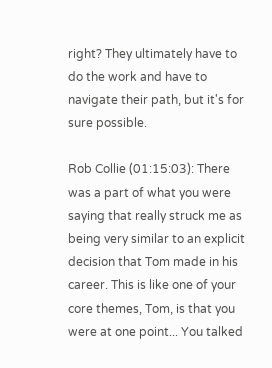right? They ultimately have to do the work and have to navigate their path, but it's for sure possible.

Rob Collie (01:15:03): There was a part of what you were saying that really struck me as being very similar to an explicit decision that Tom made in his career. This is like one of your core themes, Tom, is that you were at one point... You talked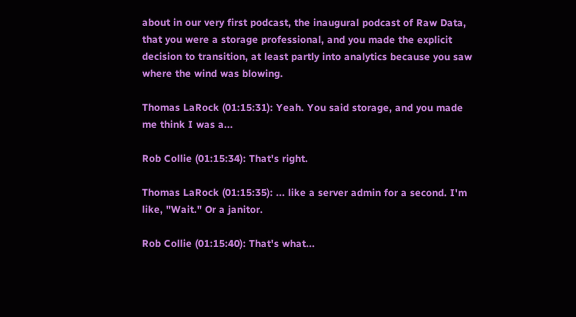about in our very first podcast, the inaugural podcast of Raw Data, that you were a storage professional, and you made the explicit decision to transition, at least partly into analytics because you saw where the wind was blowing.

Thomas LaRock (01:15:31): Yeah. You said storage, and you made me think I was a...

Rob Collie (01:15:34): That's right.

Thomas LaRock (01:15:35): ... like a server admin for a second. I'm like, "Wait." Or a janitor.

Rob Collie (01:15:40): That's what...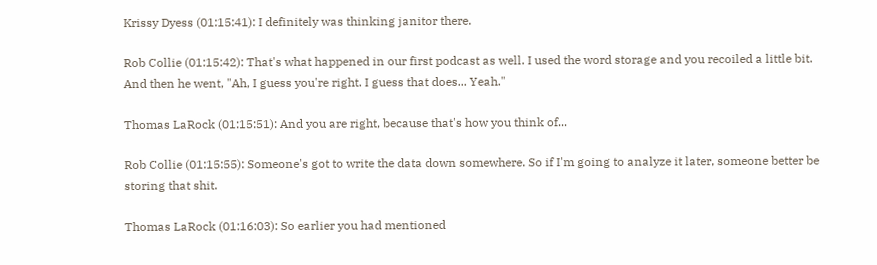Krissy Dyess (01:15:41): I definitely was thinking janitor there.

Rob Collie (01:15:42): That's what happened in our first podcast as well. I used the word storage and you recoiled a little bit. And then he went, "Ah, I guess you're right. I guess that does... Yeah."

Thomas LaRock (01:15:51): And you are right, because that's how you think of...

Rob Collie (01:15:55): Someone's got to write the data down somewhere. So if I'm going to analyze it later, someone better be storing that shit.

Thomas LaRock (01:16:03): So earlier you had mentioned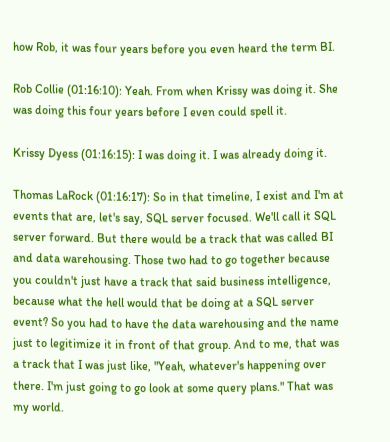how Rob, it was four years before you even heard the term BI.

Rob Collie (01:16:10): Yeah. From when Krissy was doing it. She was doing this four years before I even could spell it.

Krissy Dyess (01:16:15): I was doing it. I was already doing it.

Thomas LaRock (01:16:17): So in that timeline, I exist and I'm at events that are, let's say, SQL server focused. We'll call it SQL server forward. But there would be a track that was called BI and data warehousing. Those two had to go together because you couldn't just have a track that said business intelligence, because what the hell would that be doing at a SQL server event? So you had to have the data warehousing and the name just to legitimize it in front of that group. And to me, that was a track that I was just like, "Yeah, whatever's happening over there. I'm just going to go look at some query plans." That was my world.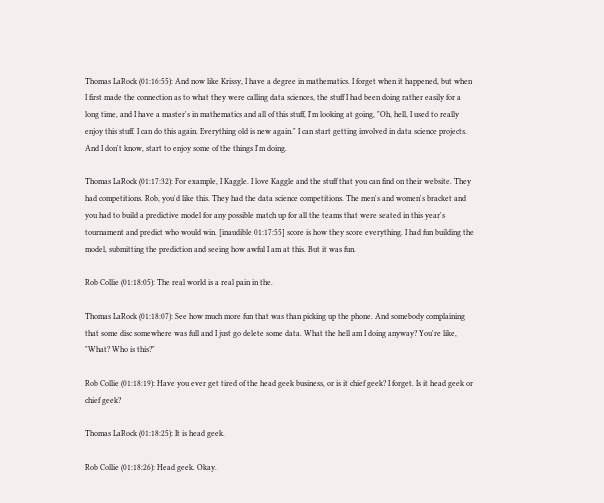Thomas LaRock (01:16:55): And now like Krissy, I have a degree in mathematics. I forget when it happened, but when I first made the connection as to what they were calling data sciences, the stuff I had been doing rather easily for a long time, and I have a master's in mathematics and all of this stuff, I'm looking at going, "Oh, hell, I used to really enjoy this stuff. I can do this again. Everything old is new again." I can start getting involved in data science projects. And I don't know, start to enjoy some of the things I'm doing.

Thomas LaRock (01:17:32): For example, I Kaggle. I love Kaggle and the stuff that you can find on their website. They had competitions. Rob, you'd like this. They had the data science competitions. The men's and women's bracket and you had to build a predictive model for any possible match up for all the teams that were seated in this year's tournament and predict who would win. [inaudible 01:17:55] score is how they score everything. I had fun building the model, submitting the prediction and seeing how awful I am at this. But it was fun.

Rob Collie (01:18:05): The real world is a real pain in the.

Thomas LaRock (01:18:07): See how much more fun that was than picking up the phone. And somebody complaining that some disc somewhere was full and I just go delete some data. What the hell am I doing anyway? You're like, "What? Who is this?"

Rob Collie (01:18:19): Have you ever get tired of the head geek business, or is it chief geek? I forget. Is it head geek or chief geek?

Thomas LaRock (01:18:25): It is head geek.

Rob Collie (01:18:26): Head geek. Okay.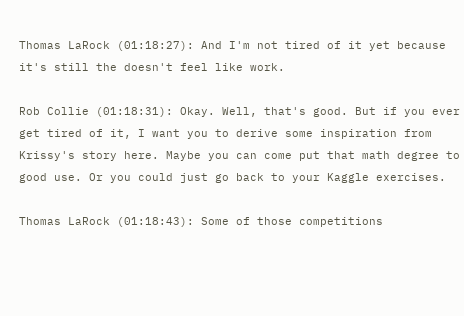Thomas LaRock (01:18:27): And I'm not tired of it yet because it's still the doesn't feel like work.

Rob Collie (01:18:31): Okay. Well, that's good. But if you ever get tired of it, I want you to derive some inspiration from Krissy's story here. Maybe you can come put that math degree to good use. Or you could just go back to your Kaggle exercises.

Thomas LaRock (01:18:43): Some of those competitions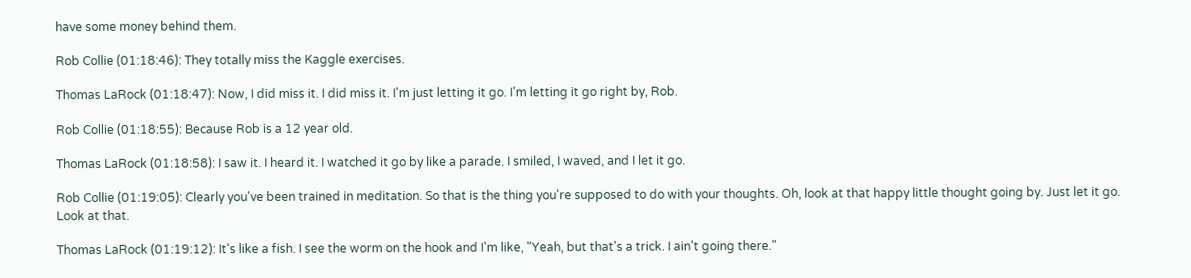have some money behind them.

Rob Collie (01:18:46): They totally miss the Kaggle exercises.

Thomas LaRock (01:18:47): Now, I did miss it. I did miss it. I'm just letting it go. I'm letting it go right by, Rob.

Rob Collie (01:18:55): Because Rob is a 12 year old.

Thomas LaRock (01:18:58): I saw it. I heard it. I watched it go by like a parade. I smiled, I waved, and I let it go.

Rob Collie (01:19:05): Clearly you've been trained in meditation. So that is the thing you're supposed to do with your thoughts. Oh, look at that happy little thought going by. Just let it go. Look at that.

Thomas LaRock (01:19:12): It's like a fish. I see the worm on the hook and I'm like, "Yeah, but that's a trick. I ain't going there."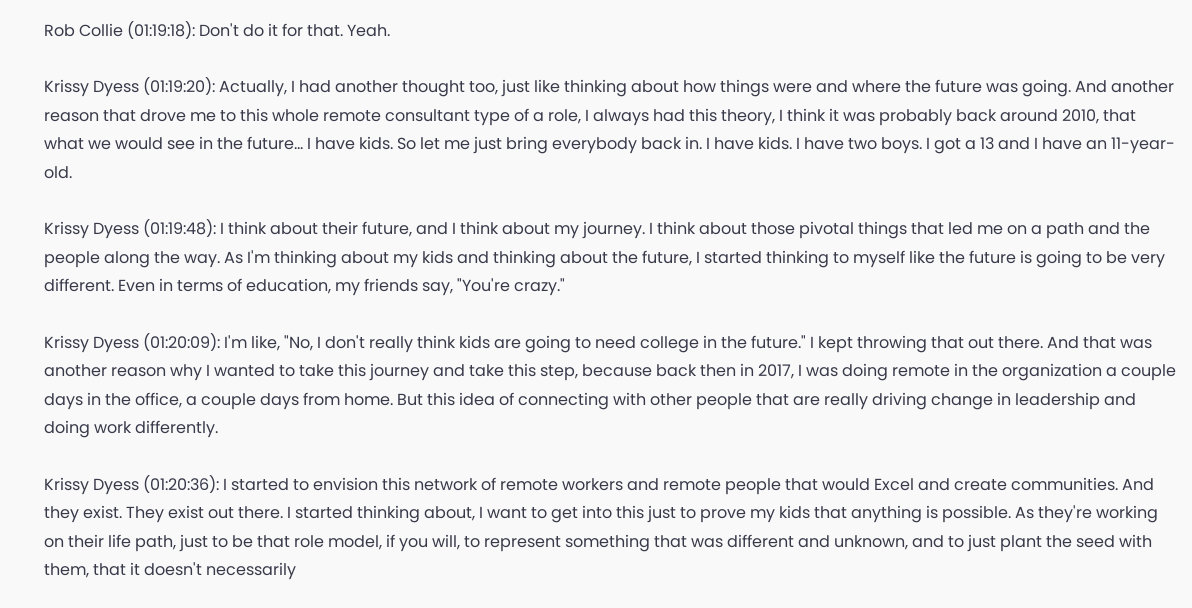Rob Collie (01:19:18): Don't do it for that. Yeah.

Krissy Dyess (01:19:20): Actually, I had another thought too, just like thinking about how things were and where the future was going. And another reason that drove me to this whole remote consultant type of a role, I always had this theory, I think it was probably back around 2010, that what we would see in the future... I have kids. So let me just bring everybody back in. I have kids. I have two boys. I got a 13 and I have an 11-year-old.

Krissy Dyess (01:19:48): I think about their future, and I think about my journey. I think about those pivotal things that led me on a path and the people along the way. As I'm thinking about my kids and thinking about the future, I started thinking to myself like the future is going to be very different. Even in terms of education, my friends say, "You're crazy."

Krissy Dyess (01:20:09): I'm like, "No, I don't really think kids are going to need college in the future." I kept throwing that out there. And that was another reason why I wanted to take this journey and take this step, because back then in 2017, I was doing remote in the organization a couple days in the office, a couple days from home. But this idea of connecting with other people that are really driving change in leadership and doing work differently.

Krissy Dyess (01:20:36): I started to envision this network of remote workers and remote people that would Excel and create communities. And they exist. They exist out there. I started thinking about, I want to get into this just to prove my kids that anything is possible. As they're working on their life path, just to be that role model, if you will, to represent something that was different and unknown, and to just plant the seed with them, that it doesn't necessarily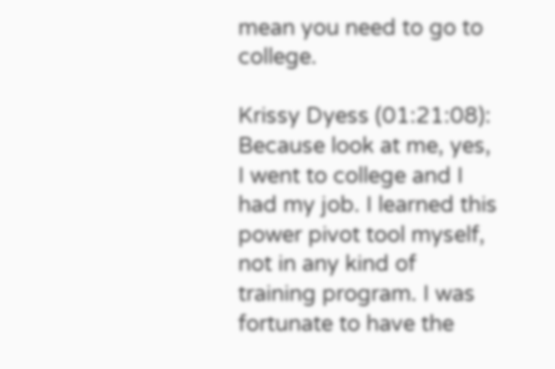mean you need to go to college.

Krissy Dyess (01:21:08): Because look at me, yes, I went to college and I had my job. I learned this power pivot tool myself, not in any kind of training program. I was fortunate to have the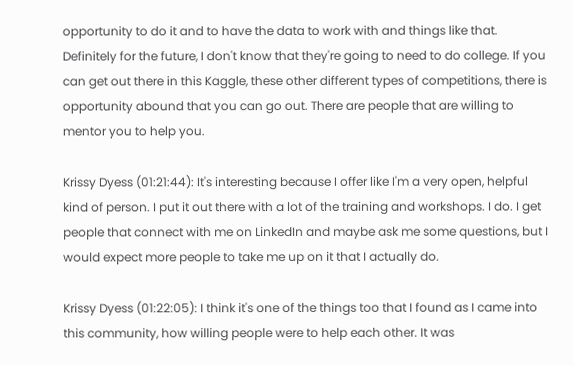opportunity to do it and to have the data to work with and things like that. Definitely for the future, I don't know that they're going to need to do college. If you can get out there in this Kaggle, these other different types of competitions, there is opportunity abound that you can go out. There are people that are willing to mentor you to help you.

Krissy Dyess (01:21:44): It's interesting because I offer like I'm a very open, helpful kind of person. I put it out there with a lot of the training and workshops. I do. I get people that connect with me on LinkedIn and maybe ask me some questions, but I would expect more people to take me up on it that I actually do.

Krissy Dyess (01:22:05): I think it's one of the things too that I found as I came into this community, how willing people were to help each other. It was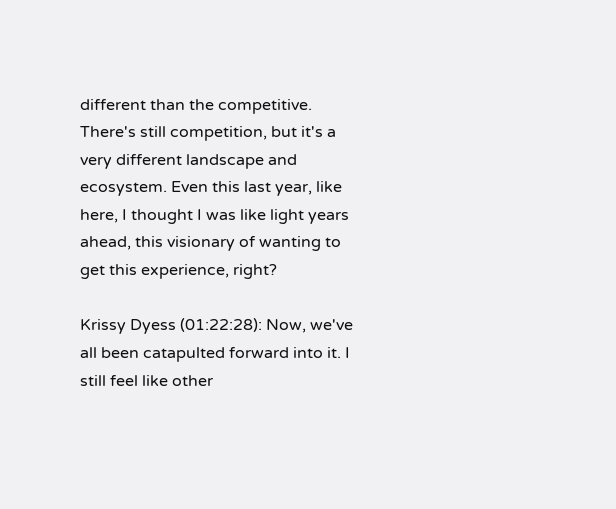different than the competitive. There's still competition, but it's a very different landscape and ecosystem. Even this last year, like here, I thought I was like light years ahead, this visionary of wanting to get this experience, right?

Krissy Dyess (01:22:28): Now, we've all been catapulted forward into it. I still feel like other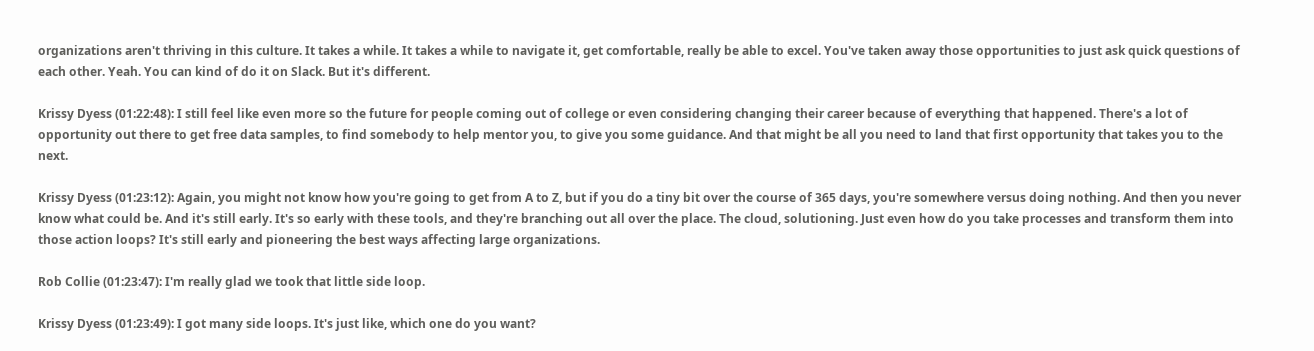organizations aren't thriving in this culture. It takes a while. It takes a while to navigate it, get comfortable, really be able to excel. You've taken away those opportunities to just ask quick questions of each other. Yeah. You can kind of do it on Slack. But it's different.

Krissy Dyess (01:22:48): I still feel like even more so the future for people coming out of college or even considering changing their career because of everything that happened. There's a lot of opportunity out there to get free data samples, to find somebody to help mentor you, to give you some guidance. And that might be all you need to land that first opportunity that takes you to the next.

Krissy Dyess (01:23:12): Again, you might not know how you're going to get from A to Z, but if you do a tiny bit over the course of 365 days, you're somewhere versus doing nothing. And then you never know what could be. And it's still early. It's so early with these tools, and they're branching out all over the place. The cloud, solutioning. Just even how do you take processes and transform them into those action loops? It's still early and pioneering the best ways affecting large organizations.

Rob Collie (01:23:47): I'm really glad we took that little side loop.

Krissy Dyess (01:23:49): I got many side loops. It's just like, which one do you want?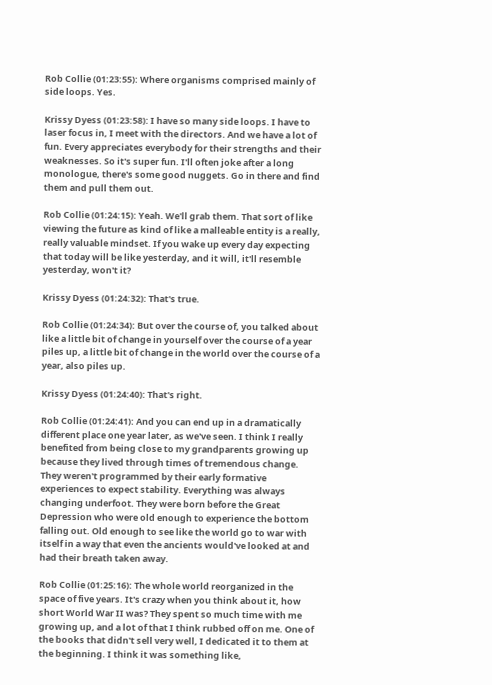Rob Collie (01:23:55): Where organisms comprised mainly of side loops. Yes.

Krissy Dyess (01:23:58): I have so many side loops. I have to laser focus in, I meet with the directors. And we have a lot of fun. Every appreciates everybody for their strengths and their weaknesses. So it's super fun. I'll often joke after a long monologue, there's some good nuggets. Go in there and find them and pull them out.

Rob Collie (01:24:15): Yeah. We'll grab them. That sort of like viewing the future as kind of like a malleable entity is a really, really valuable mindset. If you wake up every day expecting that today will be like yesterday, and it will, it'll resemble yesterday, won't it?

Krissy Dyess (01:24:32): That's true.

Rob Collie (01:24:34): But over the course of, you talked about like a little bit of change in yourself over the course of a year piles up, a little bit of change in the world over the course of a year, also piles up.

Krissy Dyess (01:24:40): That's right.

Rob Collie (01:24:41): And you can end up in a dramatically different place one year later, as we've seen. I think I really benefited from being close to my grandparents growing up because they lived through times of tremendous change. They weren't programmed by their early formative experiences to expect stability. Everything was always changing underfoot. They were born before the Great Depression who were old enough to experience the bottom falling out. Old enough to see like the world go to war with itself in a way that even the ancients would've looked at and had their breath taken away.

Rob Collie (01:25:16): The whole world reorganized in the space of five years. It's crazy when you think about it, how short World War II was? They spent so much time with me growing up, and a lot of that I think rubbed off on me. One of the books that didn't sell very well, I dedicated it to them at the beginning. I think it was something like,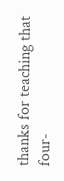thanks for teaching that four-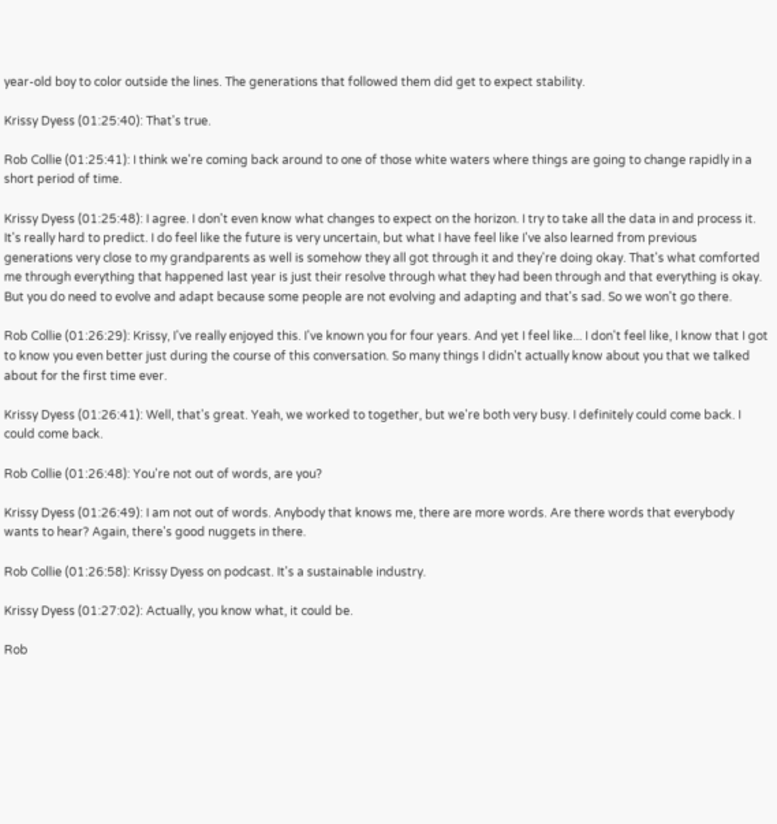year-old boy to color outside the lines. The generations that followed them did get to expect stability.

Krissy Dyess (01:25:40): That's true.

Rob Collie (01:25:41): I think we're coming back around to one of those white waters where things are going to change rapidly in a short period of time.

Krissy Dyess (01:25:48): I agree. I don't even know what changes to expect on the horizon. I try to take all the data in and process it. It's really hard to predict. I do feel like the future is very uncertain, but what I have feel like I've also learned from previous generations very close to my grandparents as well is somehow they all got through it and they're doing okay. That's what comforted me through everything that happened last year is just their resolve through what they had been through and that everything is okay. But you do need to evolve and adapt because some people are not evolving and adapting and that's sad. So we won't go there.

Rob Collie (01:26:29): Krissy, I've really enjoyed this. I've known you for four years. And yet I feel like... I don't feel like, I know that I got to know you even better just during the course of this conversation. So many things I didn't actually know about you that we talked about for the first time ever.

Krissy Dyess (01:26:41): Well, that's great. Yeah, we worked to together, but we're both very busy. I definitely could come back. I could come back.

Rob Collie (01:26:48): You're not out of words, are you?

Krissy Dyess (01:26:49): I am not out of words. Anybody that knows me, there are more words. Are there words that everybody wants to hear? Again, there's good nuggets in there.

Rob Collie (01:26:58): Krissy Dyess on podcast. It's a sustainable industry.

Krissy Dyess (01:27:02): Actually, you know what, it could be.

Rob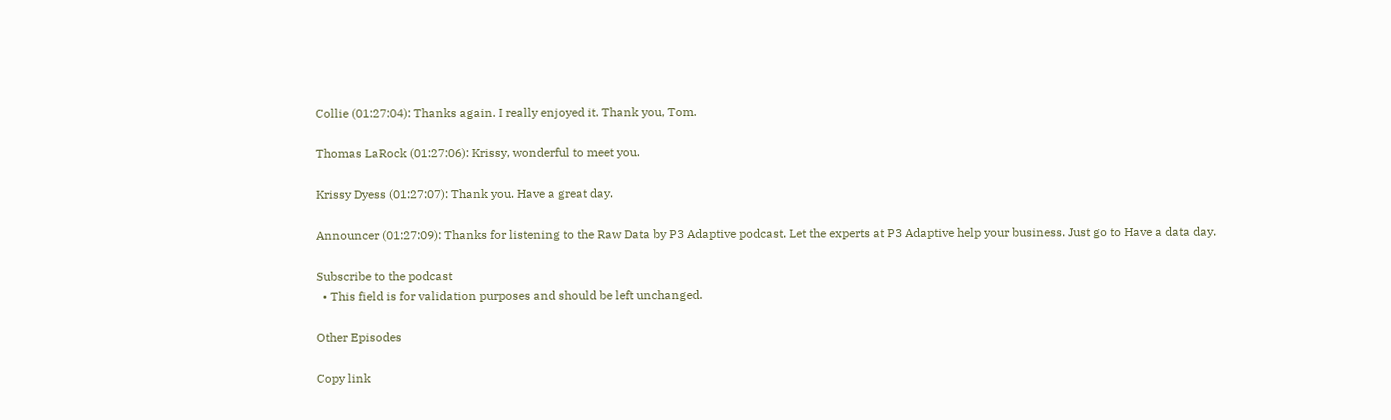Collie (01:27:04): Thanks again. I really enjoyed it. Thank you, Tom.

Thomas LaRock (01:27:06): Krissy, wonderful to meet you.

Krissy Dyess (01:27:07): Thank you. Have a great day.

Announcer (01:27:09): Thanks for listening to the Raw Data by P3 Adaptive podcast. Let the experts at P3 Adaptive help your business. Just go to Have a data day.

Subscribe to the podcast
  • This field is for validation purposes and should be left unchanged.

Other Episodes

Copy link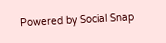Powered by Social Snap